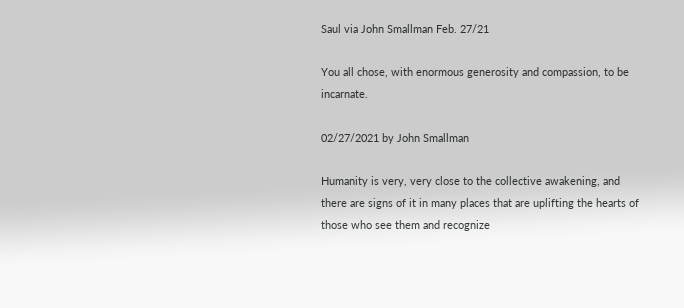Saul via John Smallman Feb. 27/21

You all chose, with enormous generosity and compassion, to be incarnate.

02/27/2021 by John Smallman

Humanity is very, very close to the collective awakening, and there are signs of it in many places that are uplifting the hearts of those who see them and recognize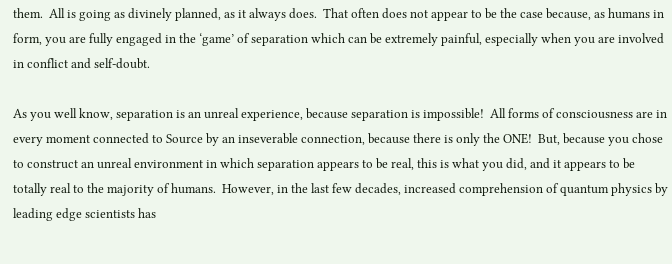them.  All is going as divinely planned, as it always does.  That often does not appear to be the case because, as humans in form, you are fully engaged in the ‘game’ of separation which can be extremely painful, especially when you are involved in conflict and self-doubt.

As you well know, separation is an unreal experience, because separation is impossible!  All forms of consciousness are in every moment connected to Source by an inseverable connection, because there is only the ONE!  But, because you chose to construct an unreal environment in which separation appears to be real, this is what you did, and it appears to be totally real to the majority of humans.  However, in the last few decades, increased comprehension of quantum physics by leading edge scientists has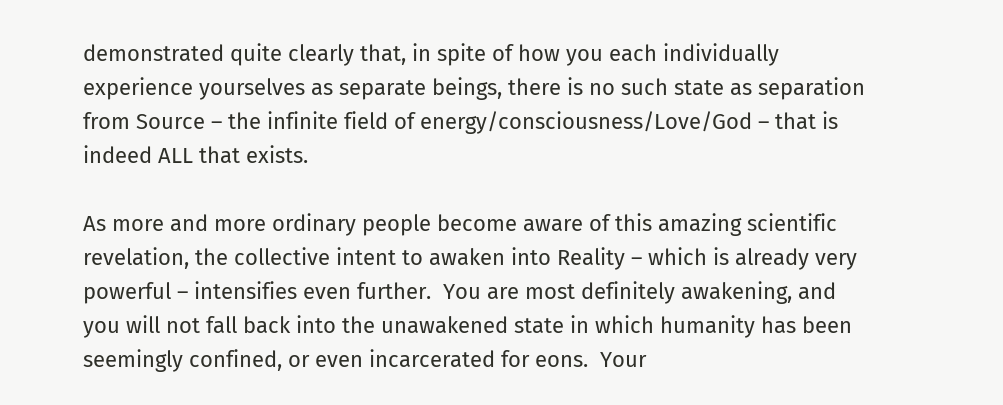demonstrated quite clearly that, in spite of how you each individually experience yourselves as separate beings, there is no such state as separation from Source – the infinite field of energy/consciousness/Love/God – that is indeed ALL that exists.

As more and more ordinary people become aware of this amazing scientific revelation, the collective intent to awaken into Reality – which is already very powerful – intensifies even further.  You are most definitely awakening, and you will not fall back into the unawakened state in which humanity has been seemingly confined, or even incarcerated for eons.  Your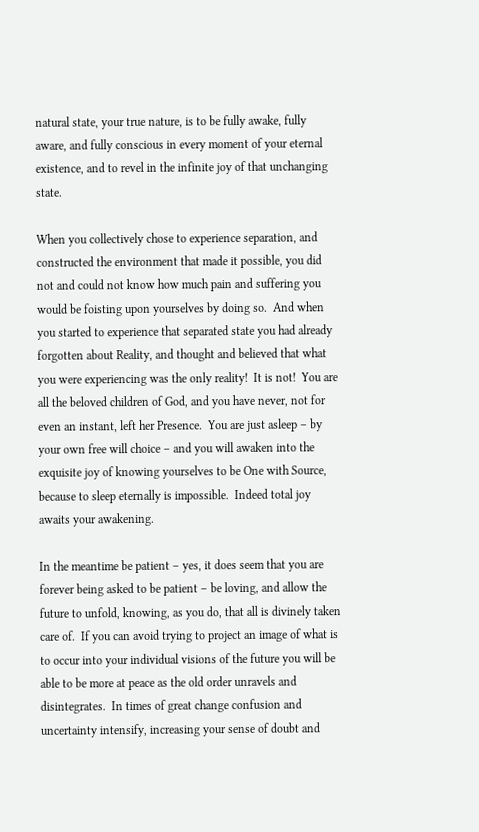natural state, your true nature, is to be fully awake, fully aware, and fully conscious in every moment of your eternal existence, and to revel in the infinite joy of that unchanging state.

When you collectively chose to experience separation, and constructed the environment that made it possible, you did not and could not know how much pain and suffering you would be foisting upon yourselves by doing so.  And when you started to experience that separated state you had already forgotten about Reality, and thought and believed that what you were experiencing was the only reality!  It is not!  You are all the beloved children of God, and you have never, not for even an instant, left her Presence.  You are just asleep – by your own free will choice – and you will awaken into the exquisite joy of knowing yourselves to be One with Source, because to sleep eternally is impossible.  Indeed total joy awaits your awakening.

In the meantime be patient – yes, it does seem that you are forever being asked to be patient – be loving, and allow the future to unfold, knowing, as you do, that all is divinely taken care of.  If you can avoid trying to project an image of what is to occur into your individual visions of the future you will be able to be more at peace as the old order unravels and disintegrates.  In times of great change confusion and uncertainty intensify, increasing your sense of doubt and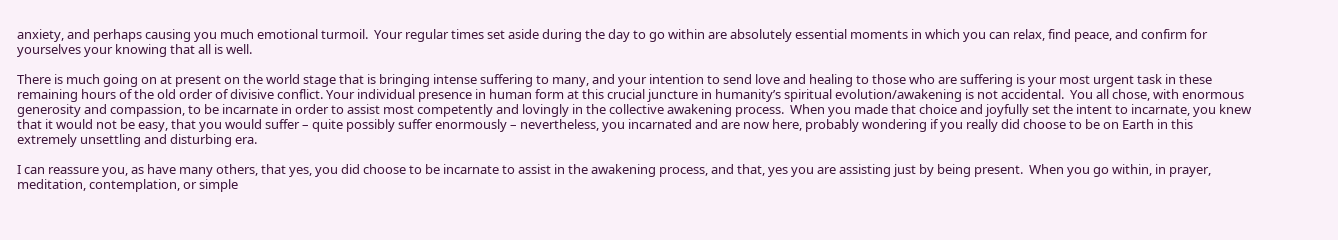anxiety, and perhaps causing you much emotional turmoil.  Your regular times set aside during the day to go within are absolutely essential moments in which you can relax, find peace, and confirm for yourselves your knowing that all is well.

There is much going on at present on the world stage that is bringing intense suffering to many, and your intention to send love and healing to those who are suffering is your most urgent task in these remaining hours of the old order of divisive conflict. Your individual presence in human form at this crucial juncture in humanity’s spiritual evolution/awakening is not accidental.  You all chose, with enormous generosity and compassion, to be incarnate in order to assist most competently and lovingly in the collective awakening process.  When you made that choice and joyfully set the intent to incarnate, you knew that it would not be easy, that you would suffer – quite possibly suffer enormously – nevertheless, you incarnated and are now here, probably wondering if you really did choose to be on Earth in this extremely unsettling and disturbing era.

I can reassure you, as have many others, that yes, you did choose to be incarnate to assist in the awakening process, and that, yes you are assisting just by being present.  When you go within, in prayer, meditation, contemplation, or simple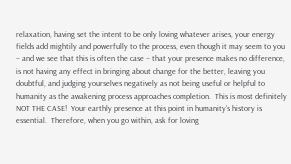relaxation, having set the intent to be only loving whatever arises, your energy fields add mightily and powerfully to the process, even though it may seem to you – and we see that this is often the case – that your presence makes no difference, is not having any effect in bringing about change for the better, leaving you doubtful, and judging yourselves negatively as not being useful or helpful to humanity as the awakening process approaches completion.  This is most definitely NOT THE CASE!  Your earthly presence at this point in humanity’s history is essential.  Therefore, when you go within, ask for loving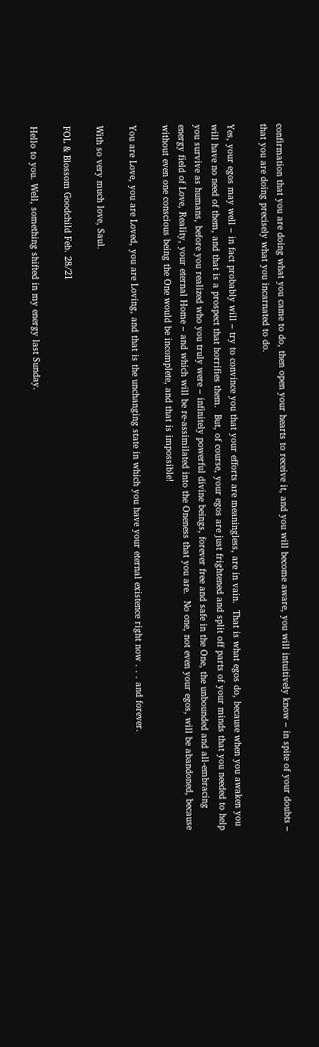confirmation that you are doing what you came to do, then open your hearts to receive it, and you will become aware, you will intuitively know – in spite of your doubts – that you are doing precisely what you incarnated to do.

Yes, your egos may well – in fact probably will – try to convince you that your efforts are meaningless, are in vain.  That is what egos do, because when you awaken you will have no need of them, and that is a prospect that horrifies them.  But, of course, your egos are just frightened and split off parts of your minds that you needed to help you survive as humans, before you realized who you truly were – infinitely powerful divine beings, forever free and safe in the One, the unbounded and all-embracing energy field of Love, Reality, your eternal Home – and which will be re-assimilated into the Oneness that you are.  No one, not even your egos, will be abandoned, because without even one conscious being the One would be incomplete, and that is impossible!

You are Love, you are Loved, you are Loving, and that is the unchanging state in which you have your eternal existence right now . . . and forever.

With so very much love, Saul.

FOL & Blossom Goodchild Feb. 28/21

Hello to you. Well, something shifted in my energy last Sunday.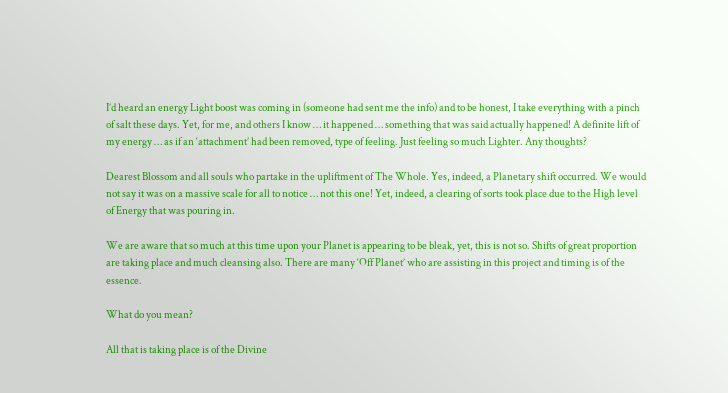I’d heard an energy Light boost was coming in (someone had sent me the info) and to be honest, I take everything with a pinch of salt these days. Yet, for me, and others I know … it happened … something that was said actually happened! A definite lift of my energy … as if an ‘attachment’ had been removed, type of feeling. Just feeling so much Lighter. Any thoughts?

Dearest Blossom and all souls who partake in the upliftment of The Whole. Yes, indeed, a Planetary shift occurred. We would not say it was on a massive scale for all to notice … not this one! Yet, indeed, a clearing of sorts took place due to the High level of Energy that was pouring in.

We are aware that so much at this time upon your Planet is appearing to be bleak, yet, this is not so. Shifts of great proportion are taking place and much cleansing also. There are many ‘Off Planet’ who are assisting in this project and timing is of the essence.

What do you mean?

All that is taking place is of the Divine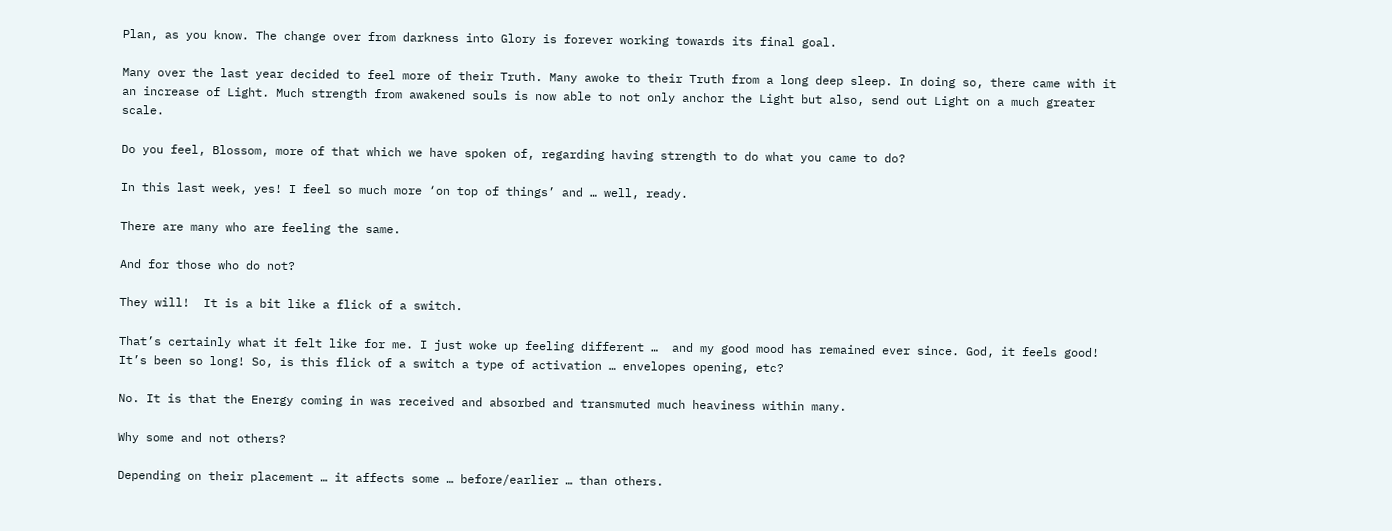Plan, as you know. The change over from darkness into Glory is forever working towards its final goal.

Many over the last year decided to feel more of their Truth. Many awoke to their Truth from a long deep sleep. In doing so, there came with it an increase of Light. Much strength from awakened souls is now able to not only anchor the Light but also, send out Light on a much greater scale.

Do you feel, Blossom, more of that which we have spoken of, regarding having strength to do what you came to do?

In this last week, yes! I feel so much more ‘on top of things’ and … well, ready.

There are many who are feeling the same.

And for those who do not?

They will!  It is a bit like a flick of a switch.

That’s certainly what it felt like for me. I just woke up feeling different …  and my good mood has remained ever since. God, it feels good! It’s been so long! So, is this flick of a switch a type of activation … envelopes opening, etc?

No. It is that the Energy coming in was received and absorbed and transmuted much heaviness within many.

Why some and not others?

Depending on their placement … it affects some … before/earlier … than others.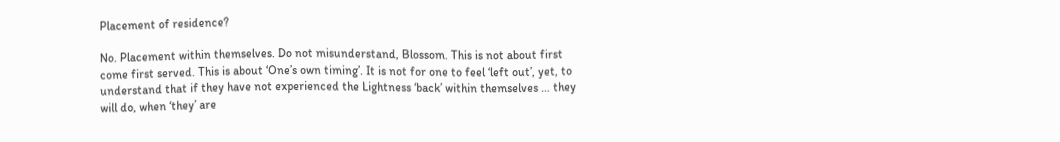Placement of residence?

No. Placement within themselves. Do not misunderstand, Blossom. This is not about first come first served. This is about ‘One’s own timing’. It is not for one to feel ‘left out’, yet, to understand that if they have not experienced the Lightness ‘back’ within themselves … they will do, when ‘they’ are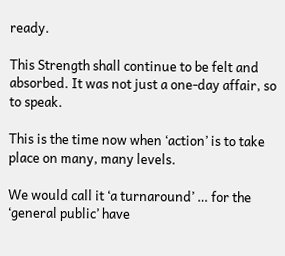ready.

This Strength shall continue to be felt and absorbed. It was not just a one-day affair, so to speak.

This is the time now when ‘action’ is to take place on many, many levels.

We would call it ‘a turnaround’ … for the ‘general public’ have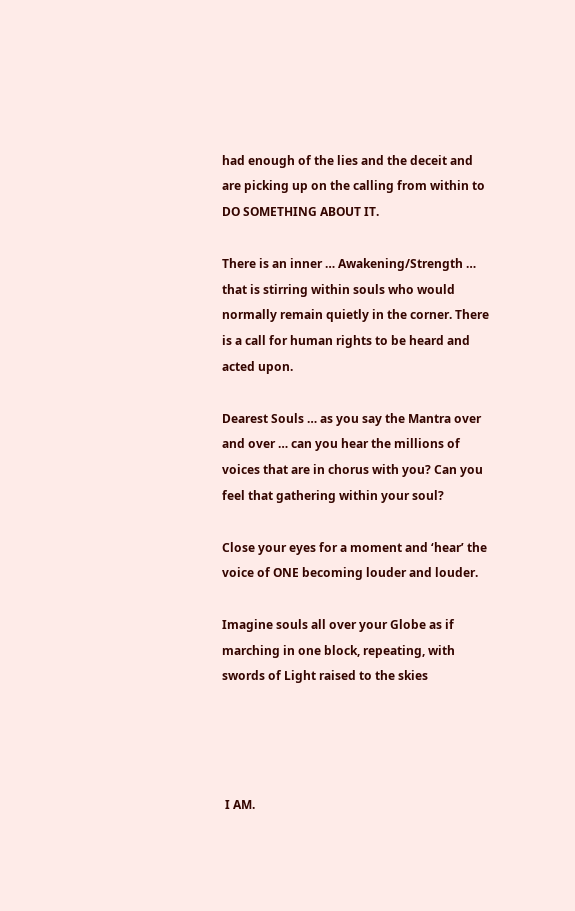had enough of the lies and the deceit and are picking up on the calling from within to DO SOMETHING ABOUT IT.

There is an inner … Awakening/Strength … that is stirring within souls who would normally remain quietly in the corner. There is a call for human rights to be heard and acted upon.

Dearest Souls … as you say the Mantra over and over … can you hear the millions of voices that are in chorus with you? Can you feel that gathering within your soul?

Close your eyes for a moment and ‘hear’ the voice of ONE becoming louder and louder.

Imagine souls all over your Globe as if marching in one block, repeating, with swords of Light raised to the skies




 I AM.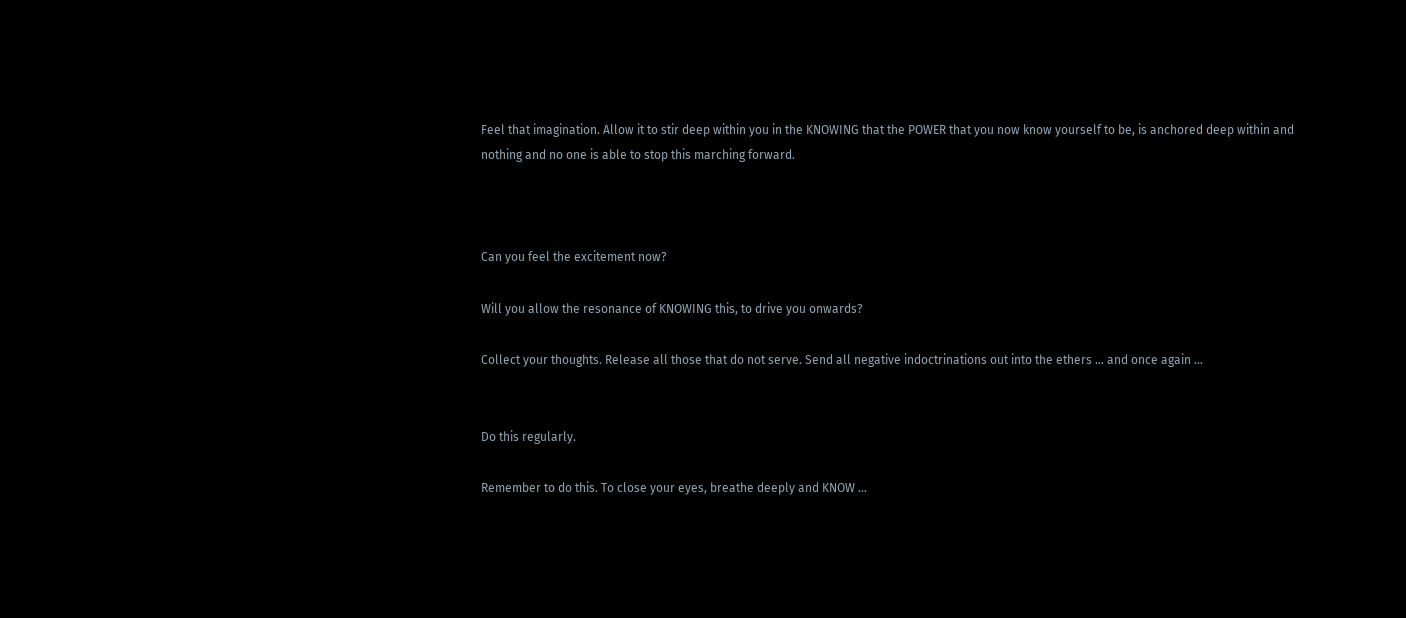Feel that imagination. Allow it to stir deep within you in the KNOWING that the POWER that you now know yourself to be, is anchored deep within and nothing and no one is able to stop this marching forward.



Can you feel the excitement now?

Will you allow the resonance of KNOWING this, to drive you onwards?

Collect your thoughts. Release all those that do not serve. Send all negative indoctrinations out into the ethers … and once again …


Do this regularly.

Remember to do this. To close your eyes, breathe deeply and KNOW …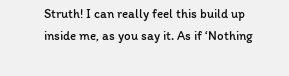Struth! I can really feel this build up inside me, as you say it. As if ‘Nothing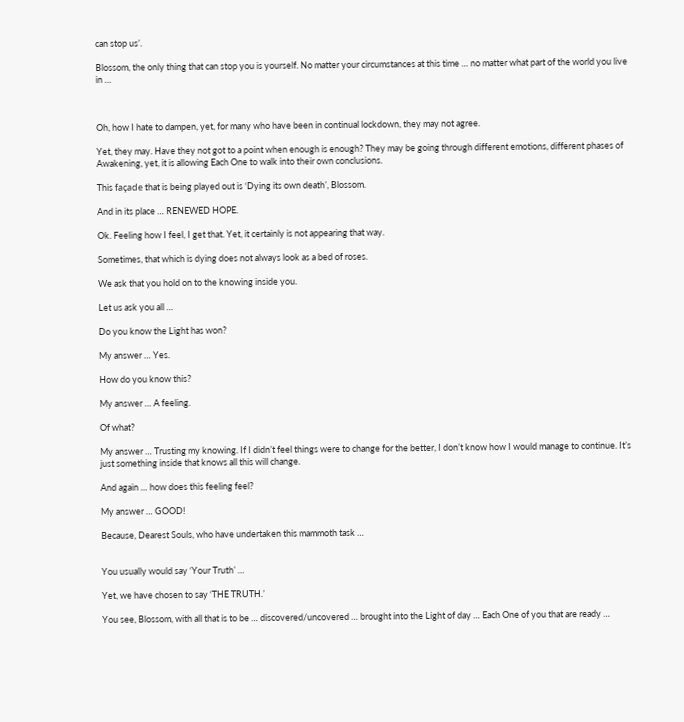can stop us’.

Blossom, the only thing that can stop you is yourself. No matter your circumstances at this time … no matter what part of the world you live in …



Oh, how I hate to dampen, yet, for many who have been in continual lockdown, they may not agree.

Yet, they may. Have they not got to a point when enough is enough? They may be going through different emotions, different phases of Awakening, yet, it is allowing Each One to walk into their own conclusions.

This façade that is being played out is ‘Dying its own death’, Blossom.

And in its place … RENEWED HOPE.

Ok. Feeling how I feel, I get that. Yet, it certainly is not appearing that way.

Sometimes, that which is dying does not always look as a bed of roses.

We ask that you hold on to the knowing inside you.

Let us ask you all …

Do you know the Light has won?

My answer … Yes.

How do you know this?

My answer … A feeling.

Of what?

My answer … Trusting my knowing. If I didn’t feel things were to change for the better, I don’t know how I would manage to continue. It’s just something inside that knows all this will change.

And again … how does this feeling feel?

My answer … GOOD!

Because, Dearest Souls, who have undertaken this mammoth task …


You usually would say ‘Your Truth’ …

Yet, we have chosen to say ‘THE TRUTH.’

You see, Blossom, with all that is to be … discovered/uncovered … brought into the Light of day … Each One of you that are ready …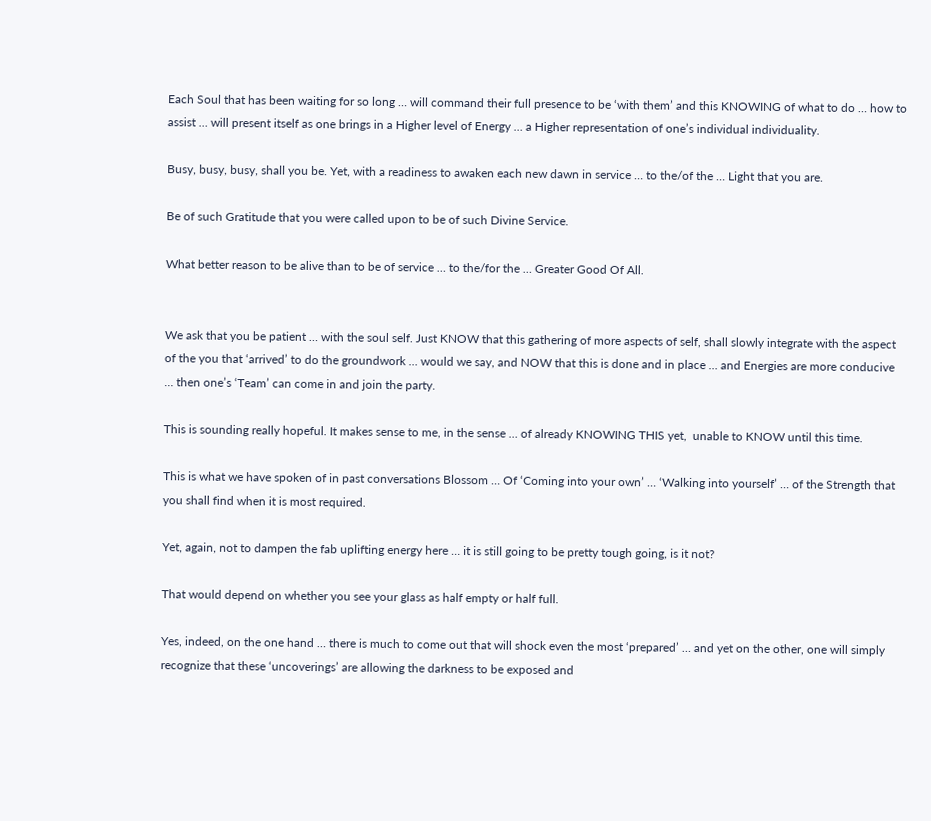Each Soul that has been waiting for so long … will command their full presence to be ‘with them’ and this KNOWING of what to do … how to assist … will present itself as one brings in a Higher level of Energy … a Higher representation of one’s individual individuality.

Busy, busy, busy, shall you be. Yet, with a readiness to awaken each new dawn in service … to the/of the … Light that you are.

Be of such Gratitude that you were called upon to be of such Divine Service.

What better reason to be alive than to be of service … to the/for the … Greater Good Of All.


We ask that you be patient … with the soul self. Just KNOW that this gathering of more aspects of self, shall slowly integrate with the aspect of the you that ‘arrived’ to do the groundwork … would we say, and NOW that this is done and in place … and Energies are more conducive … then one’s ‘Team’ can come in and join the party.

This is sounding really hopeful. It makes sense to me, in the sense … of already KNOWING THIS yet,  unable to KNOW until this time.

This is what we have spoken of in past conversations Blossom … Of ‘Coming into your own’ … ‘Walking into yourself’ … of the Strength that you shall find when it is most required.

Yet, again, not to dampen the fab uplifting energy here … it is still going to be pretty tough going, is it not?

That would depend on whether you see your glass as half empty or half full.

Yes, indeed, on the one hand … there is much to come out that will shock even the most ‘prepared’ … and yet on the other, one will simply recognize that these ‘uncoverings’ are allowing the darkness to be exposed and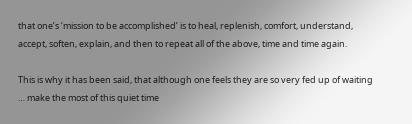that one’s ‘mission to be accomplished’ is to heal, replenish, comfort, understand, accept, soften, explain, and then to repeat all of the above, time and time again.

This is why it has been said, that although one feels they are so very fed up of waiting … make the most of this quiet time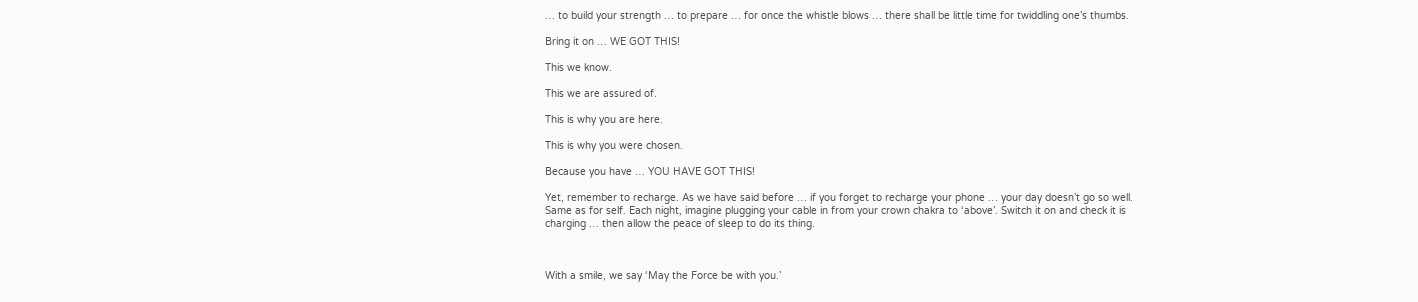… to build your strength … to prepare … for once the whistle blows … there shall be little time for twiddling one’s thumbs.

Bring it on … WE GOT THIS!

This we know.

This we are assured of.

This is why you are here.

This is why you were chosen.

Because you have … YOU HAVE GOT THIS!

Yet, remember to recharge. As we have said before … if you forget to recharge your phone … your day doesn’t go so well. Same as for self. Each night, imagine plugging your cable in from your crown chakra to ‘above’. Switch it on and check it is charging … then allow the peace of sleep to do its thing.



With a smile, we say ‘May the Force be with you.’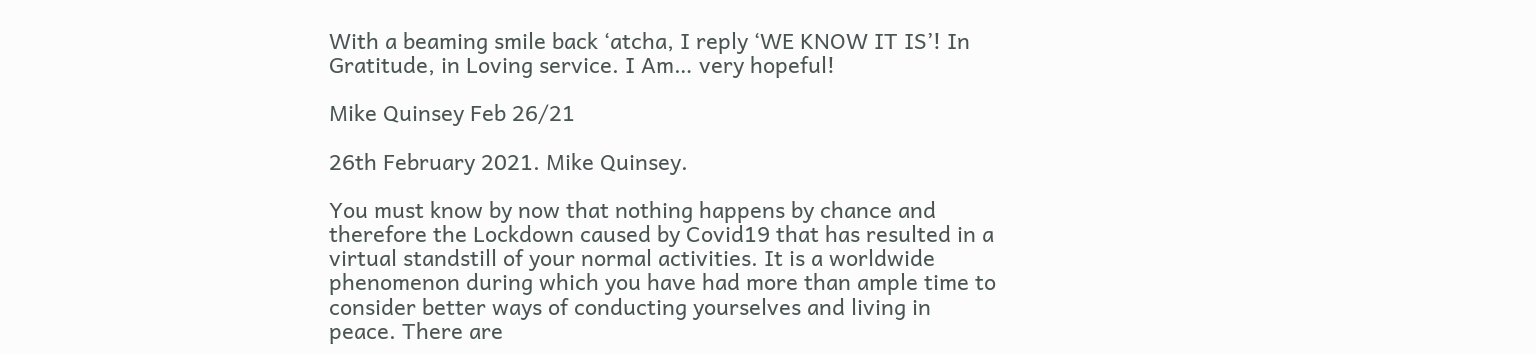With a beaming smile back ‘atcha, I reply ‘WE KNOW IT IS’! In Gratitude, in Loving service. I Am… very hopeful!

Mike Quinsey Feb 26/21

26th February 2021. Mike Quinsey.

You must know by now that nothing happens by chance and therefore the Lockdown caused by Covid19 that has resulted in a virtual standstill of your normal activities. It is a worldwide phenomenon during which you have had more than ample time to consider better ways of conducting yourselves and living in peace. There are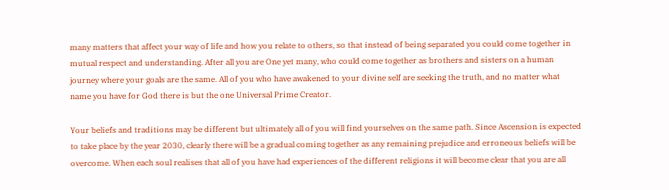many matters that affect your way of life and how you relate to others, so that instead of being separated you could come together in mutual respect and understanding. After all you are One yet many, who could come together as brothers and sisters on a human journey where your goals are the same. All of you who have awakened to your divine self are seeking the truth, and no matter what name you have for God there is but the one Universal Prime Creator.

Your beliefs and traditions may be different but ultimately all of you will find yourselves on the same path. Since Ascension is expected to take place by the year 2030, clearly there will be a gradual coming together as any remaining prejudice and erroneous beliefs will be overcome. When each soul realises that all of you have had experiences of the different religions it will become clear that you are all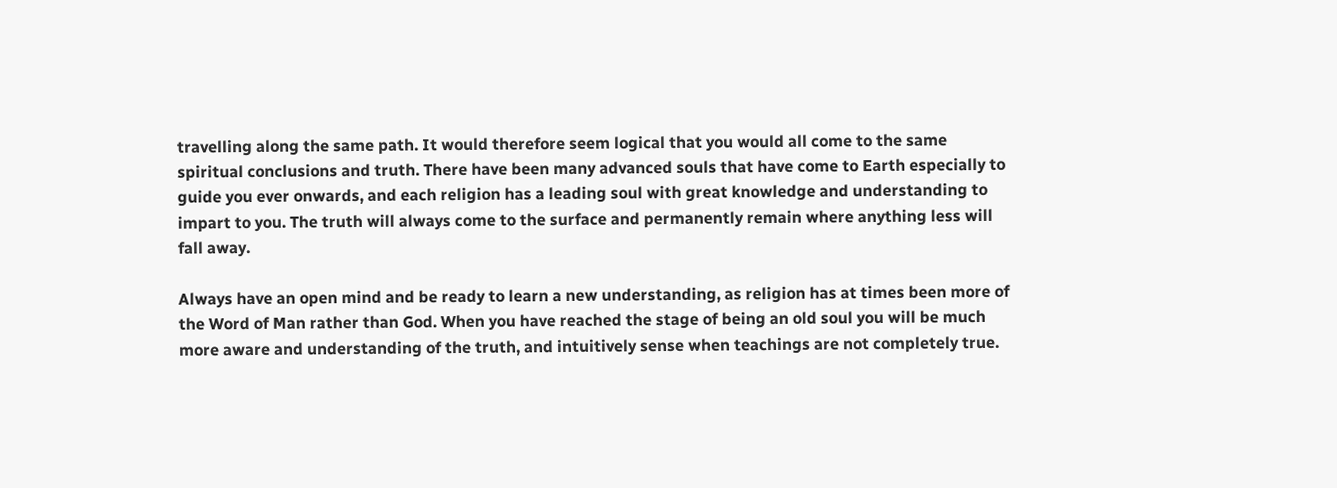travelling along the same path. It would therefore seem logical that you would all come to the same spiritual conclusions and truth. There have been many advanced souls that have come to Earth especially to guide you ever onwards, and each religion has a leading soul with great knowledge and understanding to impart to you. The truth will always come to the surface and permanently remain where anything less will fall away.

Always have an open mind and be ready to learn a new understanding, as religion has at times been more of the Word of Man rather than God. When you have reached the stage of being an old soul you will be much more aware and understanding of the truth, and intuitively sense when teachings are not completely true.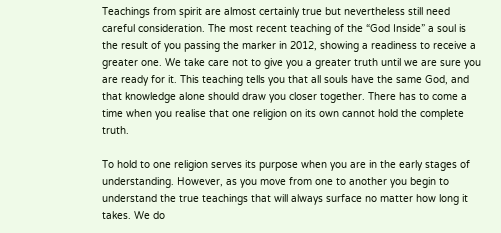Teachings from spirit are almost certainly true but nevertheless still need careful consideration. The most recent teaching of the “God Inside” a soul is the result of you passing the marker in 2012, showing a readiness to receive a greater one. We take care not to give you a greater truth until we are sure you are ready for it. This teaching tells you that all souls have the same God, and that knowledge alone should draw you closer together. There has to come a time when you realise that one religion on its own cannot hold the complete truth.

To hold to one religion serves its purpose when you are in the early stages of understanding. However, as you move from one to another you begin to understand the true teachings that will always surface no matter how long it takes. We do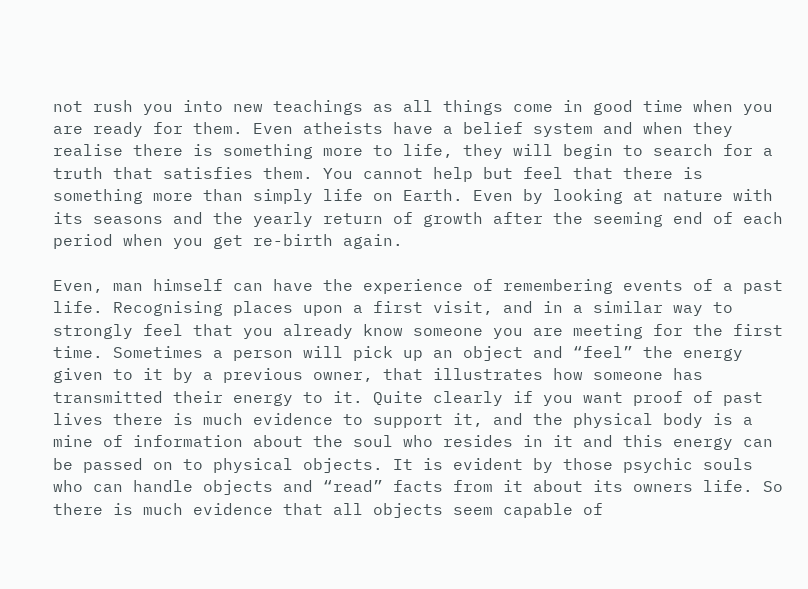not rush you into new teachings as all things come in good time when you are ready for them. Even atheists have a belief system and when they realise there is something more to life, they will begin to search for a truth that satisfies them. You cannot help but feel that there is something more than simply life on Earth. Even by looking at nature with its seasons and the yearly return of growth after the seeming end of each period when you get re-birth again.

Even, man himself can have the experience of remembering events of a past life. Recognising places upon a first visit, and in a similar way to strongly feel that you already know someone you are meeting for the first time. Sometimes a person will pick up an object and “feel” the energy given to it by a previous owner, that illustrates how someone has transmitted their energy to it. Quite clearly if you want proof of past lives there is much evidence to support it, and the physical body is a mine of information about the soul who resides in it and this energy can be passed on to physical objects. It is evident by those psychic souls who can handle objects and “read” facts from it about its owners life. So there is much evidence that all objects seem capable of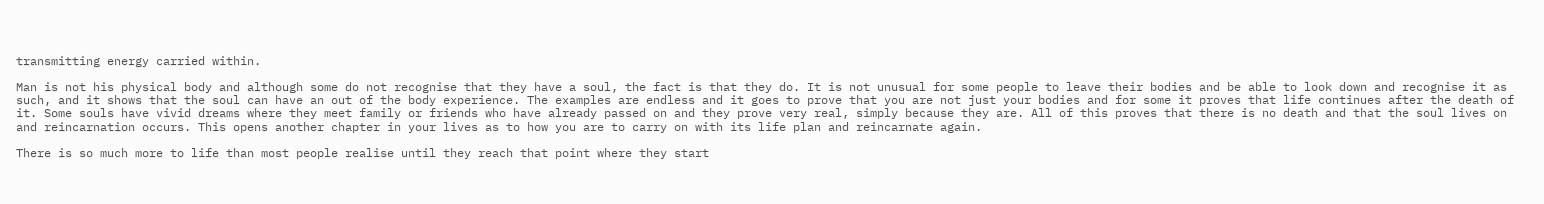transmitting energy carried within.

Man is not his physical body and although some do not recognise that they have a soul, the fact is that they do. It is not unusual for some people to leave their bodies and be able to look down and recognise it as such, and it shows that the soul can have an out of the body experience. The examples are endless and it goes to prove that you are not just your bodies and for some it proves that life continues after the death of it. Some souls have vivid dreams where they meet family or friends who have already passed on and they prove very real, simply because they are. All of this proves that there is no death and that the soul lives on and reincarnation occurs. This opens another chapter in your lives as to how you are to carry on with its life plan and reincarnate again.

There is so much more to life than most people realise until they reach that point where they start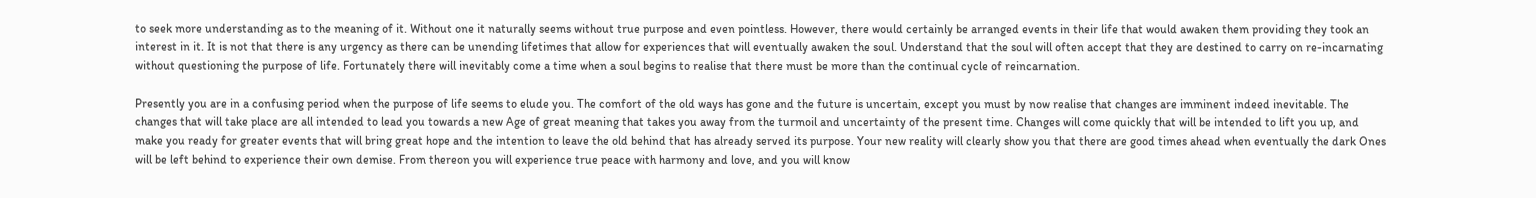to seek more understanding as to the meaning of it. Without one it naturally seems without true purpose and even pointless. However, there would certainly be arranged events in their life that would awaken them providing they took an interest in it. It is not that there is any urgency as there can be unending lifetimes that allow for experiences that will eventually awaken the soul. Understand that the soul will often accept that they are destined to carry on re-incarnating without questioning the purpose of life. Fortunately there will inevitably come a time when a soul begins to realise that there must be more than the continual cycle of reincarnation.

Presently you are in a confusing period when the purpose of life seems to elude you. The comfort of the old ways has gone and the future is uncertain, except you must by now realise that changes are imminent indeed inevitable. The changes that will take place are all intended to lead you towards a new Age of great meaning that takes you away from the turmoil and uncertainty of the present time. Changes will come quickly that will be intended to lift you up, and make you ready for greater events that will bring great hope and the intention to leave the old behind that has already served its purpose. Your new reality will clearly show you that there are good times ahead when eventually the dark Ones will be left behind to experience their own demise. From thereon you will experience true peace with harmony and love, and you will know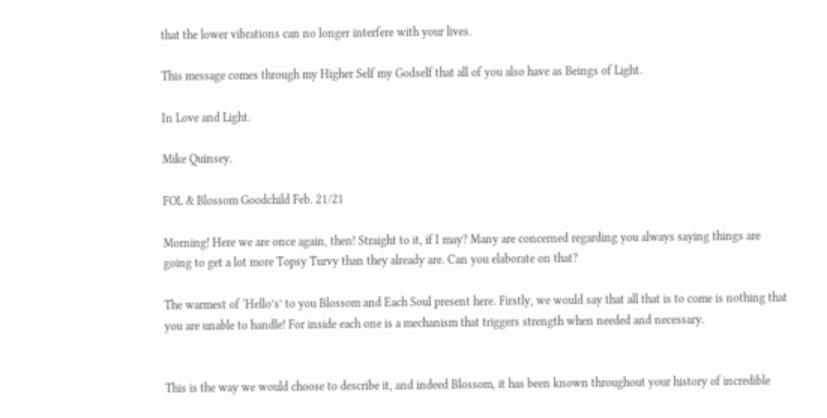that the lower vibrations can no longer interfere with your lives.

This message comes through my Higher Self my Godself that all of you also have as Beings of Light.

In Love and Light.

Mike Quinsey.

FOL & Blossom Goodchild Feb. 21/21

Morning! Here we are once again, then! Straight to it, if I may? Many are concerned regarding you always saying things are going to get a lot more Topsy Turvy than they already are. Can you elaborate on that?

The warmest of ‘Hello’s’ to you Blossom and Each Soul present here. Firstly, we would say that all that is to come is nothing that you are unable to handle! For inside each one is a mechanism that triggers strength when needed and necessary.


This is the way we would choose to describe it, and indeed Blossom, it has been known throughout your history of incredible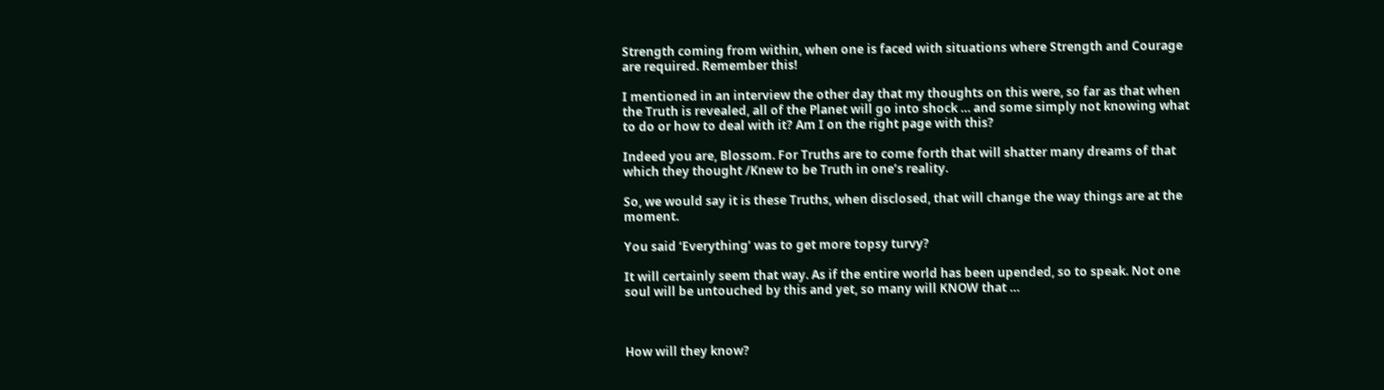Strength coming from within, when one is faced with situations where Strength and Courage are required. Remember this!

I mentioned in an interview the other day that my thoughts on this were, so far as that when the Truth is revealed, all of the Planet will go into shock … and some simply not knowing what to do or how to deal with it? Am I on the right page with this?

Indeed you are, Blossom. For Truths are to come forth that will shatter many dreams of that which they thought /Knew to be Truth in one’s reality.

So, we would say it is these Truths, when disclosed, that will change the way things are at the moment.

You said ‘Everything’ was to get more topsy turvy?

It will certainly seem that way. As if the entire world has been upended, so to speak. Not one soul will be untouched by this and yet, so many will KNOW that …



How will they know?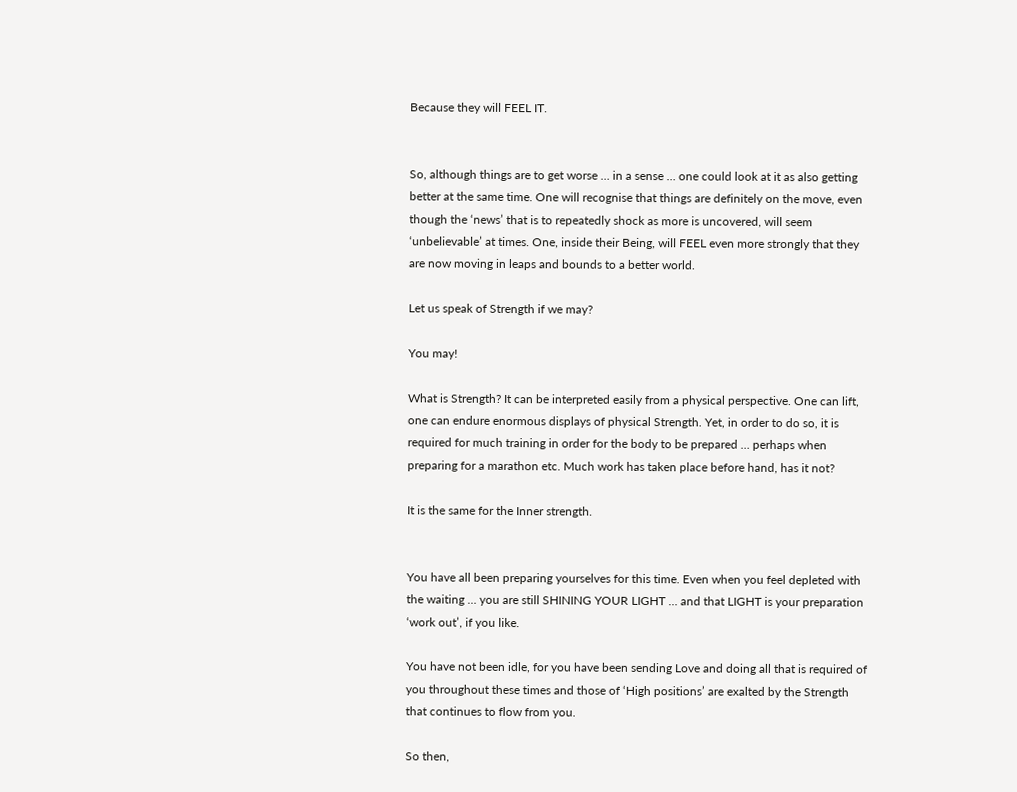Because they will FEEL IT.


So, although things are to get worse … in a sense … one could look at it as also getting better at the same time. One will recognise that things are definitely on the move, even though the ‘news’ that is to repeatedly shock as more is uncovered, will seem ‘unbelievable’ at times. One, inside their Being, will FEEL even more strongly that they are now moving in leaps and bounds to a better world.

Let us speak of Strength if we may?

You may!

What is Strength? It can be interpreted easily from a physical perspective. One can lift, one can endure enormous displays of physical Strength. Yet, in order to do so, it is required for much training in order for the body to be prepared … perhaps when preparing for a marathon etc. Much work has taken place before hand, has it not?

It is the same for the Inner strength.


You have all been preparing yourselves for this time. Even when you feel depleted with the waiting … you are still SHINING YOUR LIGHT … and that LIGHT is your preparation ‘work out’, if you like.

You have not been idle, for you have been sending Love and doing all that is required of you throughout these times and those of ‘High positions’ are exalted by the Strength that continues to flow from you.

So then,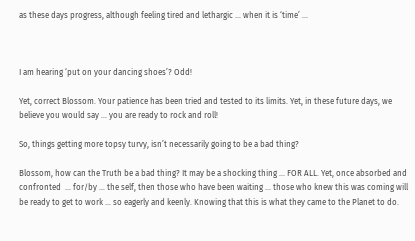as these days progress, although feeling tired and lethargic … when it is ‘time’ …



I am hearing ‘put on your dancing shoes’? Odd!

Yet, correct Blossom. Your patience has been tried and tested to its limits. Yet, in these future days, we believe you would say … you are ready to rock and roll!

So, things getting more topsy turvy, isn’t necessarily going to be a bad thing?

Blossom, how can the Truth be a bad thing? It may be a shocking thing … FOR ALL. Yet, once absorbed and confronted  … for/by … the self, then those who have been waiting … those who knew this was coming will be ready to get to work … so eagerly and keenly. Knowing that this is what they came to the Planet to do.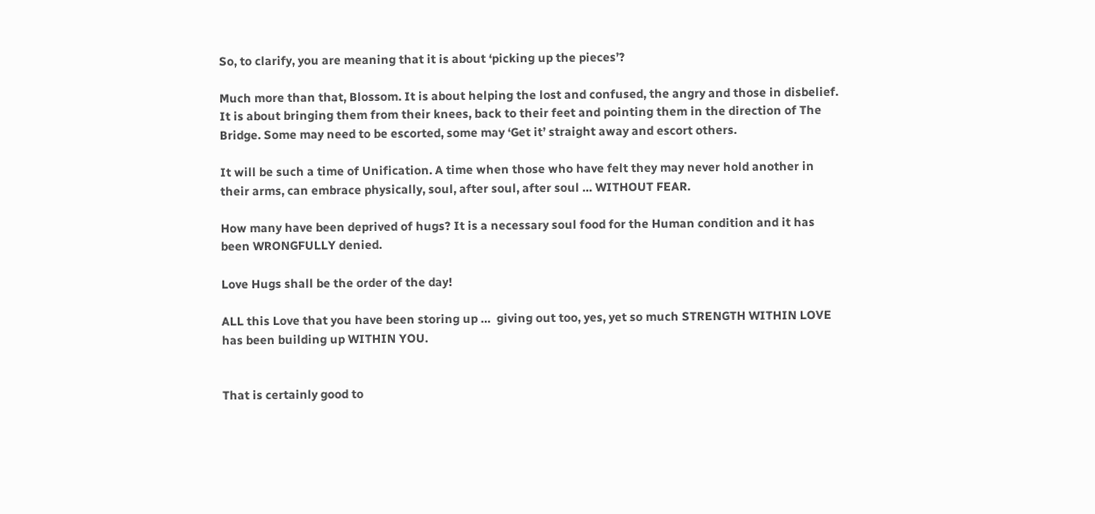So, to clarify, you are meaning that it is about ‘picking up the pieces’?

Much more than that, Blossom. It is about helping the lost and confused, the angry and those in disbelief. It is about bringing them from their knees, back to their feet and pointing them in the direction of The Bridge. Some may need to be escorted, some may ‘Get it’ straight away and escort others.

It will be such a time of Unification. A time when those who have felt they may never hold another in their arms, can embrace physically, soul, after soul, after soul … WITHOUT FEAR.

How many have been deprived of hugs? It is a necessary soul food for the Human condition and it has been WRONGFULLY denied.

Love Hugs shall be the order of the day!

ALL this Love that you have been storing up …  giving out too, yes, yet so much STRENGTH WITHIN LOVE has been building up WITHIN YOU.


That is certainly good to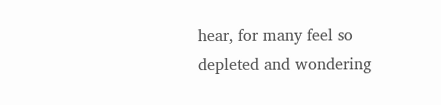hear, for many feel so depleted and wondering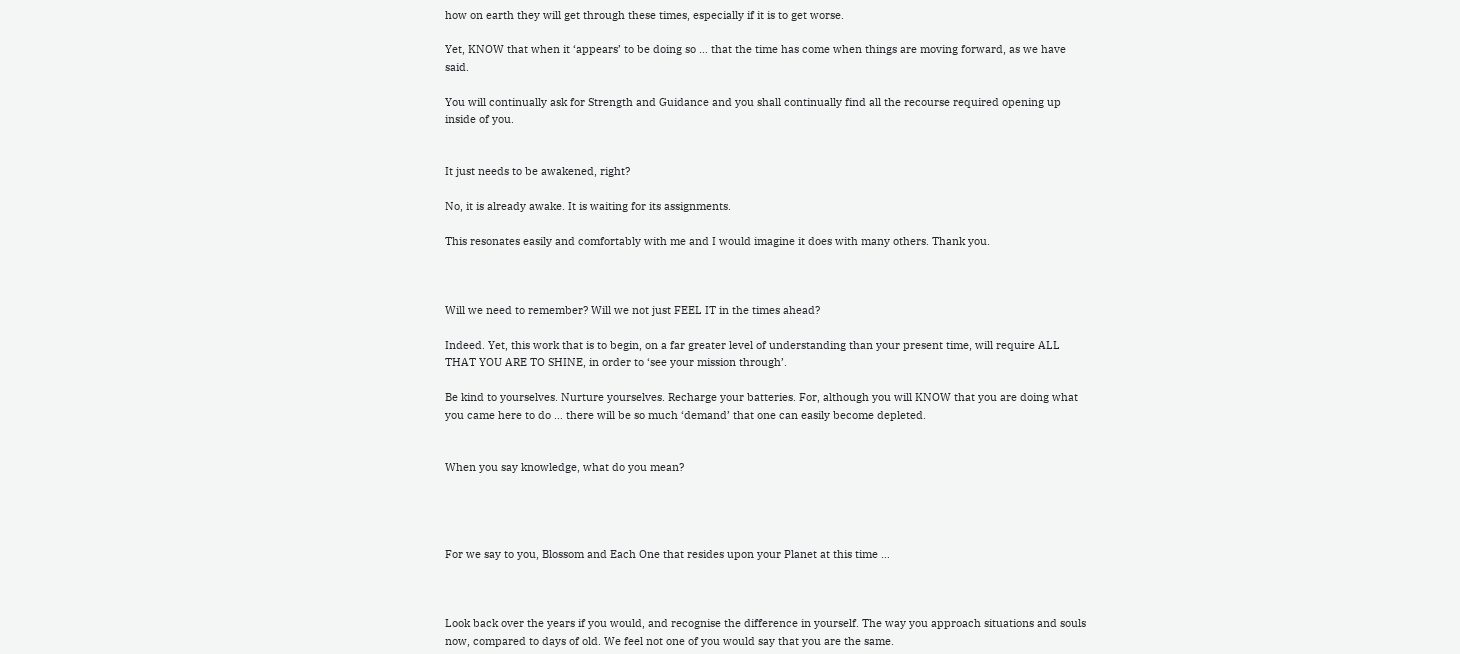how on earth they will get through these times, especially if it is to get worse.

Yet, KNOW that when it ‘appears’ to be doing so … that the time has come when things are moving forward, as we have said.

You will continually ask for Strength and Guidance and you shall continually find all the recourse required opening up inside of you.


It just needs to be awakened, right?

No, it is already awake. It is waiting for its assignments.

This resonates easily and comfortably with me and I would imagine it does with many others. Thank you.



Will we need to remember? Will we not just FEEL IT in the times ahead?

Indeed. Yet, this work that is to begin, on a far greater level of understanding than your present time, will require ALL THAT YOU ARE TO SHINE, in order to ‘see your mission through’.

Be kind to yourselves. Nurture yourselves. Recharge your batteries. For, although you will KNOW that you are doing what you came here to do … there will be so much ‘demand’ that one can easily become depleted.


When you say knowledge, what do you mean?




For we say to you, Blossom and Each One that resides upon your Planet at this time …



Look back over the years if you would, and recognise the difference in yourself. The way you approach situations and souls now, compared to days of old. We feel not one of you would say that you are the same.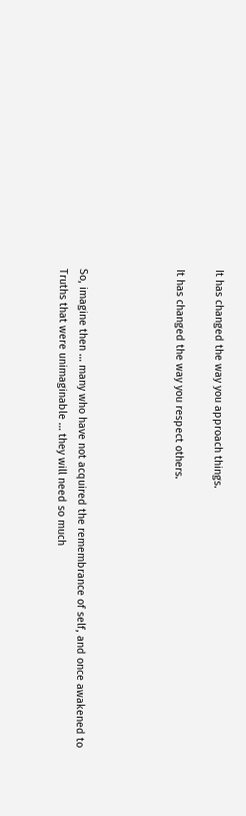It has changed the way you approach things.

It has changed the way you respect others.




So, imagine then … many who have not acquired the remembrance of self, and once awakened to Truths that were unimaginable … they will need so much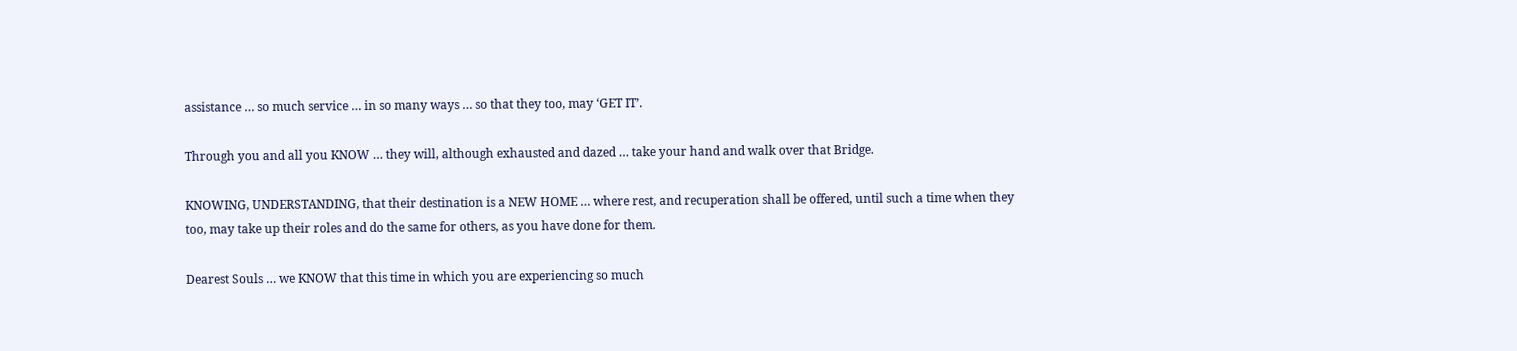assistance … so much service … in so many ways … so that they too, may ‘GET IT’.

Through you and all you KNOW … they will, although exhausted and dazed … take your hand and walk over that Bridge.

KNOWING, UNDERSTANDING, that their destination is a NEW HOME … where rest, and recuperation shall be offered, until such a time when they too, may take up their roles and do the same for others, as you have done for them.

Dearest Souls … we KNOW that this time in which you are experiencing so much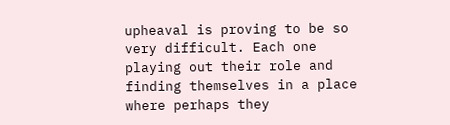upheaval is proving to be so very difficult. Each one playing out their role and finding themselves in a place where perhaps they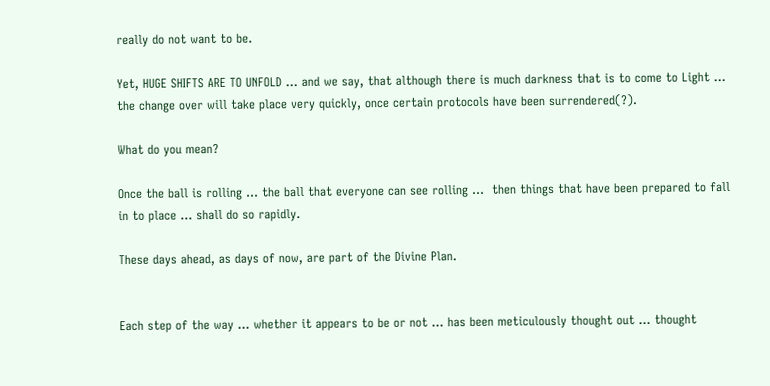really do not want to be.

Yet, HUGE SHIFTS ARE TO UNFOLD … and we say, that although there is much darkness that is to come to Light … the change over will take place very quickly, once certain protocols have been surrendered(?).

What do you mean?

Once the ball is rolling … the ball that everyone can see rolling …  then things that have been prepared to fall in to place … shall do so rapidly.

These days ahead, as days of now, are part of the Divine Plan.


Each step of the way … whether it appears to be or not … has been meticulously thought out … thought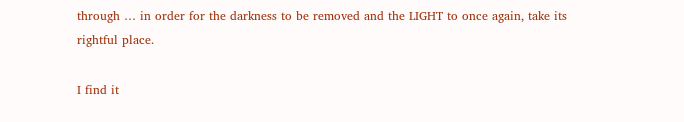through … in order for the darkness to be removed and the LIGHT to once again, take its rightful place.

I find it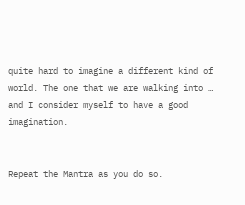quite hard to imagine a different kind of world. The one that we are walking into … and I consider myself to have a good imagination.


Repeat the Mantra as you do so.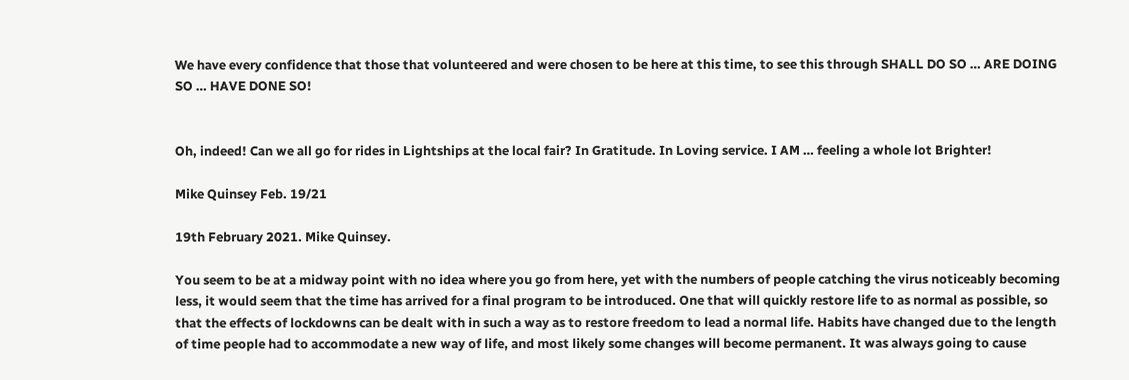We have every confidence that those that volunteered and were chosen to be here at this time, to see this through SHALL DO SO … ARE DOING SO … HAVE DONE SO!


Oh, indeed! Can we all go for rides in Lightships at the local fair? In Gratitude. In Loving service. I AM … feeling a whole lot Brighter!

Mike Quinsey Feb. 19/21

19th February 2021. Mike Quinsey.

You seem to be at a midway point with no idea where you go from here, yet with the numbers of people catching the virus noticeably becoming less, it would seem that the time has arrived for a final program to be introduced. One that will quickly restore life to as normal as possible, so that the effects of lockdowns can be dealt with in such a way as to restore freedom to lead a normal life. Habits have changed due to the length of time people had to accommodate a new way of life, and most likely some changes will become permanent. It was always going to cause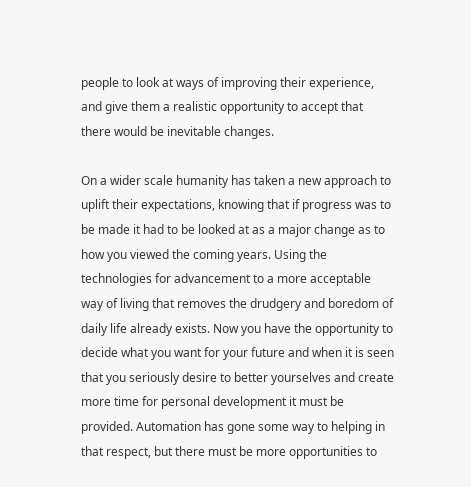people to look at ways of improving their experience, and give them a realistic opportunity to accept that there would be inevitable changes.

On a wider scale humanity has taken a new approach to uplift their expectations, knowing that if progress was to be made it had to be looked at as a major change as to how you viewed the coming years. Using the technologies for advancement to a more acceptable way of living that removes the drudgery and boredom of daily life already exists. Now you have the opportunity to decide what you want for your future and when it is seen that you seriously desire to better yourselves and create more time for personal development it must be provided. Automation has gone some way to helping in that respect, but there must be more opportunities to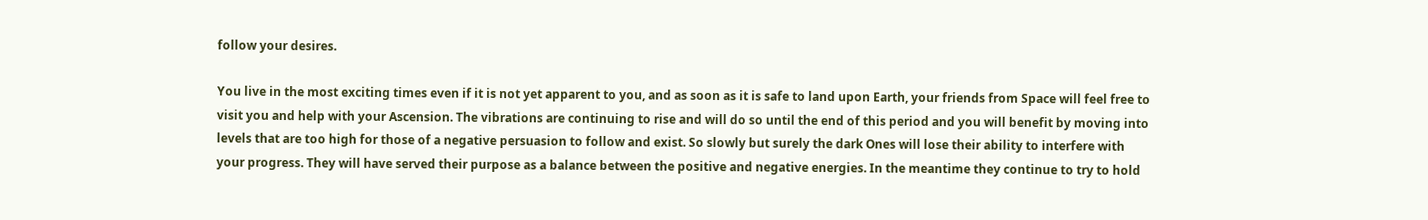follow your desires.

You live in the most exciting times even if it is not yet apparent to you, and as soon as it is safe to land upon Earth, your friends from Space will feel free to visit you and help with your Ascension. The vibrations are continuing to rise and will do so until the end of this period and you will benefit by moving into levels that are too high for those of a negative persuasion to follow and exist. So slowly but surely the dark Ones will lose their ability to interfere with your progress. They will have served their purpose as a balance between the positive and negative energies. In the meantime they continue to try to hold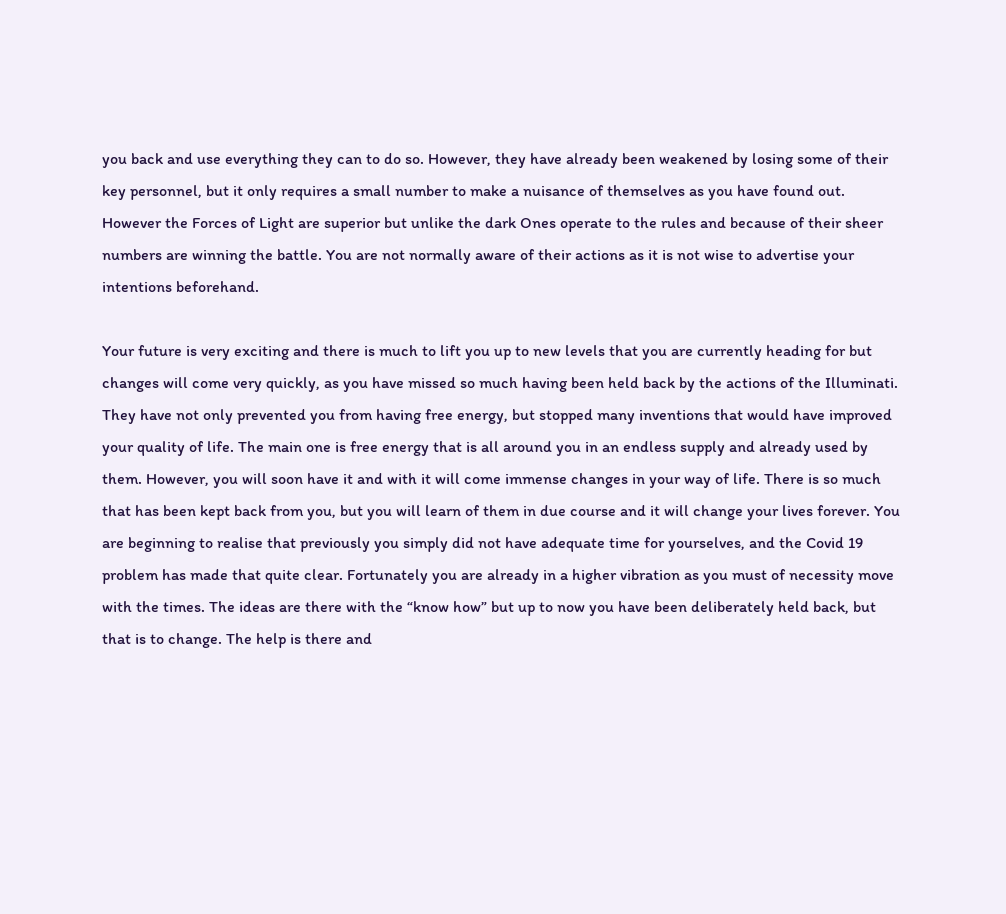you back and use everything they can to do so. However, they have already been weakened by losing some of their key personnel, but it only requires a small number to make a nuisance of themselves as you have found out. However the Forces of Light are superior but unlike the dark Ones operate to the rules and because of their sheer numbers are winning the battle. You are not normally aware of their actions as it is not wise to advertise your intentions beforehand.

Your future is very exciting and there is much to lift you up to new levels that you are currently heading for but changes will come very quickly, as you have missed so much having been held back by the actions of the Illuminati. They have not only prevented you from having free energy, but stopped many inventions that would have improved your quality of life. The main one is free energy that is all around you in an endless supply and already used by them. However, you will soon have it and with it will come immense changes in your way of life. There is so much that has been kept back from you, but you will learn of them in due course and it will change your lives forever. You are beginning to realise that previously you simply did not have adequate time for yourselves, and the Covid 19 problem has made that quite clear. Fortunately you are already in a higher vibration as you must of necessity move with the times. The ideas are there with the “know how” but up to now you have been deliberately held back, but that is to change. The help is there and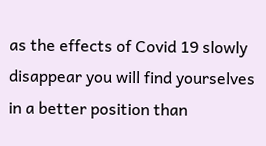as the effects of Covid 19 slowly disappear you will find yourselves in a better position than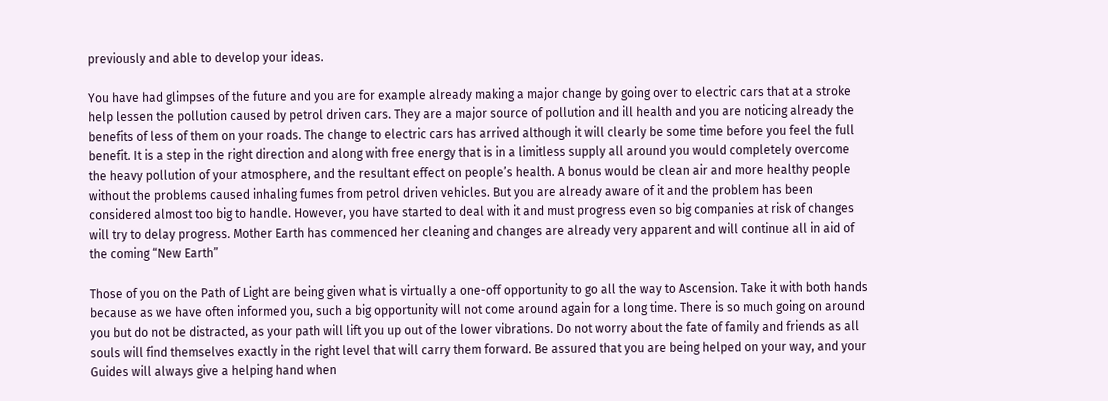previously and able to develop your ideas.

You have had glimpses of the future and you are for example already making a major change by going over to electric cars that at a stroke help lessen the pollution caused by petrol driven cars. They are a major source of pollution and ill health and you are noticing already the benefits of less of them on your roads. The change to electric cars has arrived although it will clearly be some time before you feel the full benefit. It is a step in the right direction and along with free energy that is in a limitless supply all around you would completely overcome the heavy pollution of your atmosphere, and the resultant effect on people’s health. A bonus would be clean air and more healthy people without the problems caused inhaling fumes from petrol driven vehicles. But you are already aware of it and the problem has been considered almost too big to handle. However, you have started to deal with it and must progress even so big companies at risk of changes will try to delay progress. Mother Earth has commenced her cleaning and changes are already very apparent and will continue all in aid of the coming “New Earth”

Those of you on the Path of Light are being given what is virtually a one-off opportunity to go all the way to Ascension. Take it with both hands because as we have often informed you, such a big opportunity will not come around again for a long time. There is so much going on around you but do not be distracted, as your path will lift you up out of the lower vibrations. Do not worry about the fate of family and friends as all souls will find themselves exactly in the right level that will carry them forward. Be assured that you are being helped on your way, and your Guides will always give a helping hand when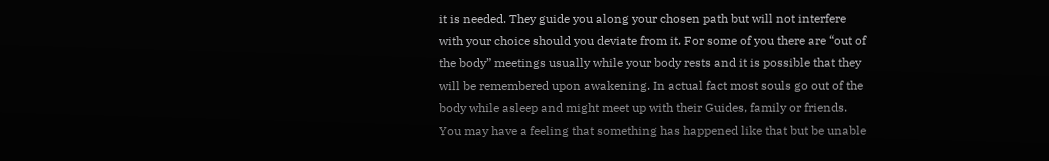it is needed. They guide you along your chosen path but will not interfere with your choice should you deviate from it. For some of you there are “out of the body” meetings usually while your body rests and it is possible that they will be remembered upon awakening. In actual fact most souls go out of the body while asleep and might meet up with their Guides, family or friends. You may have a feeling that something has happened like that but be unable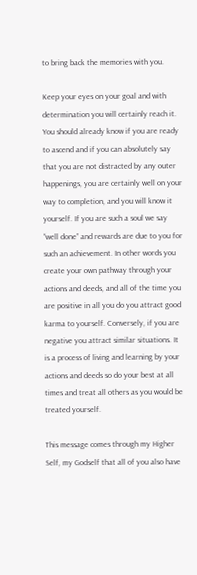to bring back the memories with you.

Keep your eyes on your goal and with determination you will certainly reach it. You should already know if you are ready to ascend and if you can absolutely say that you are not distracted by any outer happenings, you are certainly well on your way to completion, and you will know it yourself. If you are such a soul we say “well done” and rewards are due to you for such an achievement. In other words you create your own pathway through your actions and deeds, and all of the time you are positive in all you do you attract good karma to yourself. Conversely, if you are negative you attract similar situations. It is a process of living and learning by your actions and deeds so do your best at all times and treat all others as you would be treated yourself.

This message comes through my Higher Self, my Godself that all of you also have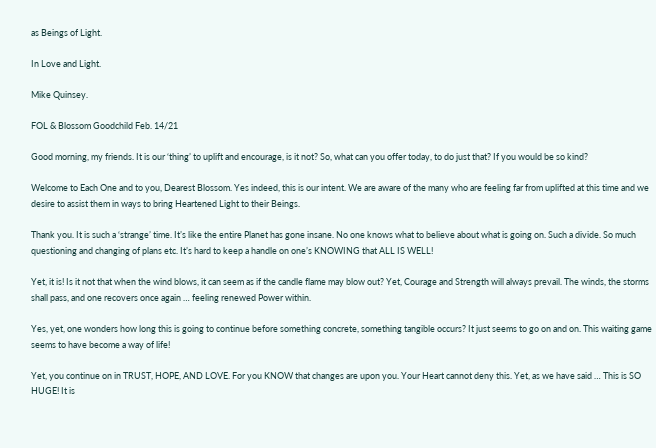as Beings of Light.

In Love and Light.

Mike Quinsey.

FOL & Blossom Goodchild Feb. 14/21

Good morning, my friends. It is our ‘thing’ to uplift and encourage, is it not? So, what can you offer today, to do just that? If you would be so kind?

Welcome to Each One and to you, Dearest Blossom. Yes indeed, this is our intent. We are aware of the many who are feeling far from uplifted at this time and we desire to assist them in ways to bring Heartened Light to their Beings.

Thank you. It is such a ‘strange’ time. It’s like the entire Planet has gone insane. No one knows what to believe about what is going on. Such a divide. So much questioning and changing of plans etc. It’s hard to keep a handle on one’s KNOWING that ALL IS WELL!

Yet, it is! Is it not that when the wind blows, it can seem as if the candle flame may blow out? Yet, Courage and Strength will always prevail. The winds, the storms shall pass, and one recovers once again … feeling renewed Power within.

Yes, yet, one wonders how long this is going to continue before something concrete, something tangible occurs? It just seems to go on and on. This waiting game seems to have become a way of life!

Yet, you continue on in TRUST, HOPE, AND LOVE. For you KNOW that changes are upon you. Your Heart cannot deny this. Yet, as we have said … This is SO HUGE! It is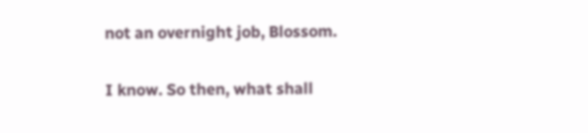not an overnight job, Blossom.

I know. So then, what shall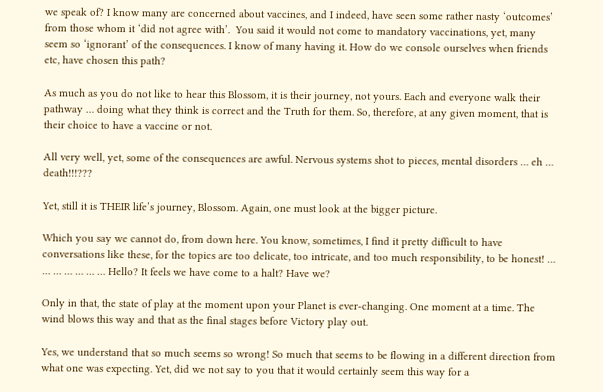we speak of? I know many are concerned about vaccines, and I indeed, have seen some rather nasty ‘outcomes’ from those whom it ‘did not agree with’.  You said it would not come to mandatory vaccinations, yet, many seem so ‘ignorant’ of the consequences. I know of many having it. How do we console ourselves when friends etc, have chosen this path?

As much as you do not like to hear this Blossom, it is their journey, not yours. Each and everyone walk their pathway … doing what they think is correct and the Truth for them. So, therefore, at any given moment, that is their choice to have a vaccine or not.

All very well, yet, some of the consequences are awful. Nervous systems shot to pieces, mental disorders … eh … death!!!???

Yet, still it is THEIR life’s journey, Blossom. Again, one must look at the bigger picture.

Which you say we cannot do, from down here. You know, sometimes, I find it pretty difficult to have conversations like these, for the topics are too delicate, too intricate, and too much responsibility, to be honest! … … … … … … … Hello? It feels we have come to a halt? Have we?

Only in that, the state of play at the moment upon your Planet is ever-changing. One moment at a time. The wind blows this way and that as the final stages before Victory play out.

Yes, we understand that so much seems so wrong! So much that seems to be flowing in a different direction from what one was expecting. Yet, did we not say to you that it would certainly seem this way for a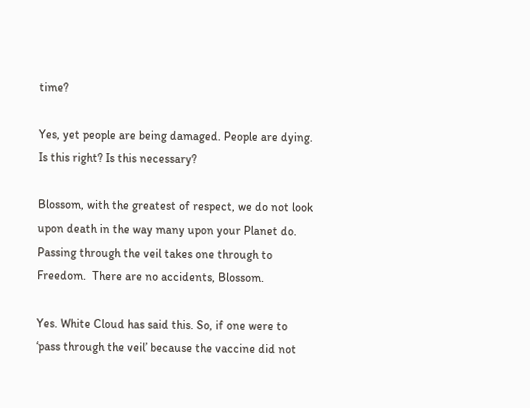time?

Yes, yet people are being damaged. People are dying. Is this right? Is this necessary?

Blossom, with the greatest of respect, we do not look upon death in the way many upon your Planet do. Passing through the veil takes one through to Freedom.  There are no accidents, Blossom.

Yes. White Cloud has said this. So, if one were to ‘pass through the veil’ because the vaccine did not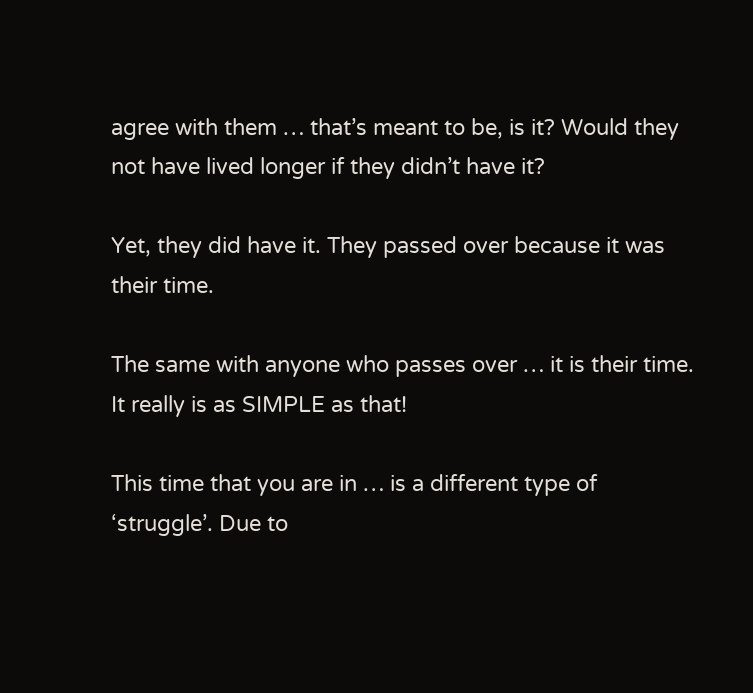agree with them … that’s meant to be, is it? Would they not have lived longer if they didn’t have it?

Yet, they did have it. They passed over because it was their time.

The same with anyone who passes over … it is their time. It really is as SIMPLE as that!

This time that you are in … is a different type of ‘struggle’. Due to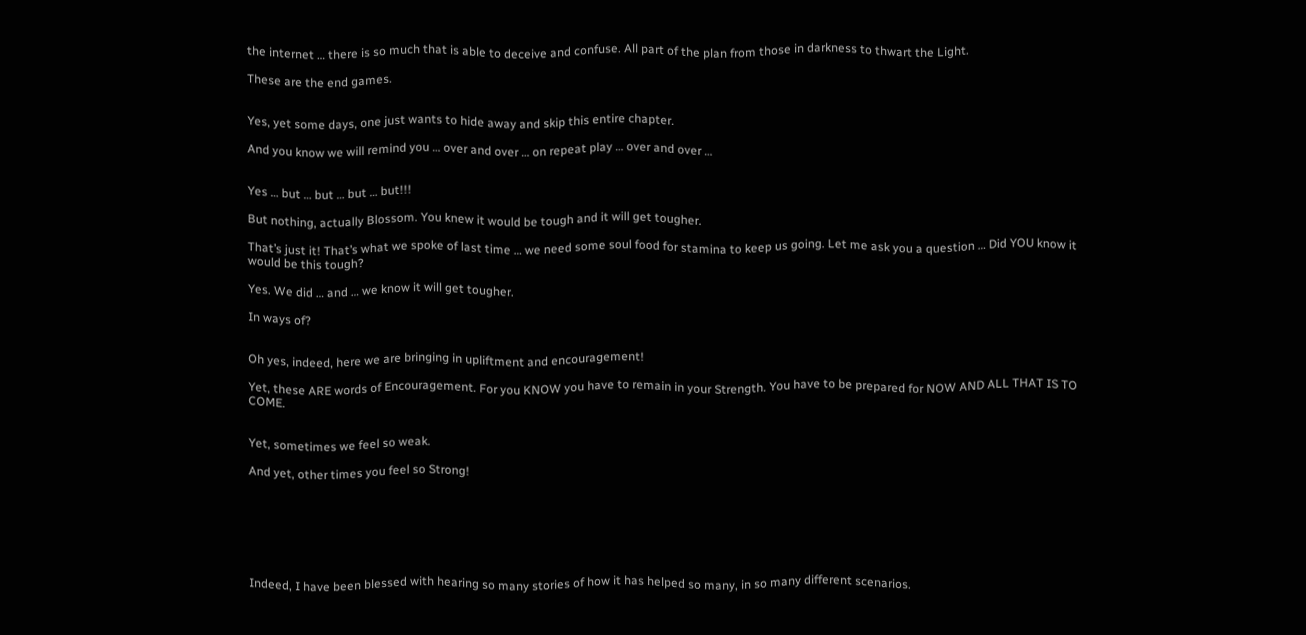the internet … there is so much that is able to deceive and confuse. All part of the plan from those in darkness to thwart the Light.

These are the end games.


Yes, yet some days, one just wants to hide away and skip this entire chapter.

And you know we will remind you … over and over … on repeat play … over and over …


Yes … but … but … but … but!!!

But nothing, actually Blossom. You knew it would be tough and it will get tougher.

That’s just it! That’s what we spoke of last time … we need some soul food for stamina to keep us going. Let me ask you a question … Did YOU know it would be this tough?

Yes. We did … and … we know it will get tougher.

In ways of?


Oh yes, indeed, here we are bringing in upliftment and encouragement!

Yet, these ARE words of Encouragement. For you KNOW you have to remain in your Strength. You have to be prepared for NOW AND ALL THAT IS TO COME.


Yet, sometimes we feel so weak.

And yet, other times you feel so Strong!







Indeed, I have been blessed with hearing so many stories of how it has helped so many, in so many different scenarios.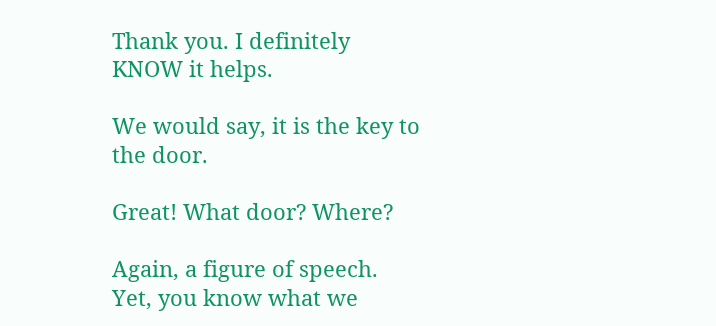Thank you. I definitely KNOW it helps.

We would say, it is the key to the door.

Great! What door? Where?

Again, a figure of speech. Yet, you know what we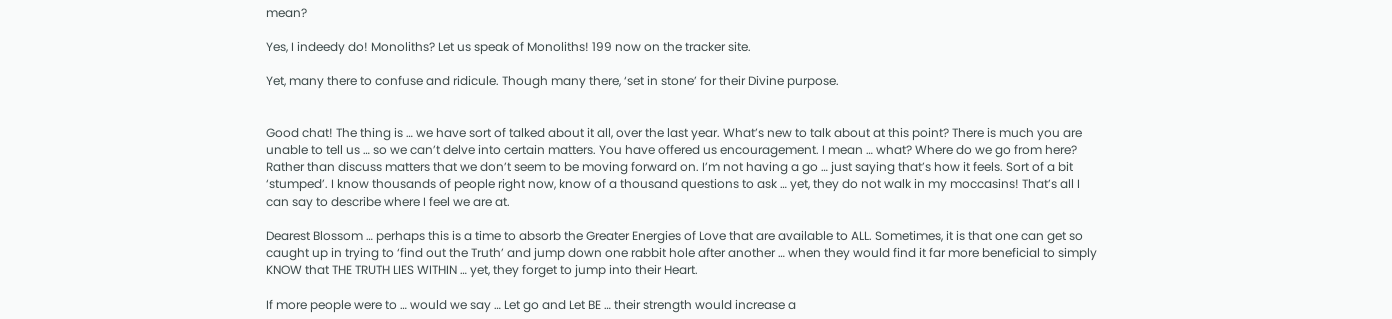mean?

Yes, I indeedy do! Monoliths? Let us speak of Monoliths! 199 now on the tracker site.

Yet, many there to confuse and ridicule. Though many there, ‘set in stone’ for their Divine purpose.


Good chat! The thing is … we have sort of talked about it all, over the last year. What’s new to talk about at this point? There is much you are unable to tell us … so we can’t delve into certain matters. You have offered us encouragement. I mean … what? Where do we go from here? Rather than discuss matters that we don’t seem to be moving forward on. I’m not having a go … just saying that’s how it feels. Sort of a bit ‘stumped’. I know thousands of people right now, know of a thousand questions to ask … yet, they do not walk in my moccasins! That’s all I can say to describe where I feel we are at.

Dearest Blossom … perhaps this is a time to absorb the Greater Energies of Love that are available to ALL. Sometimes, it is that one can get so caught up in trying to ‘find out the Truth’ and jump down one rabbit hole after another … when they would find it far more beneficial to simply KNOW that THE TRUTH LIES WITHIN … yet, they forget to jump into their Heart.

If more people were to … would we say … Let go and Let BE … their strength would increase a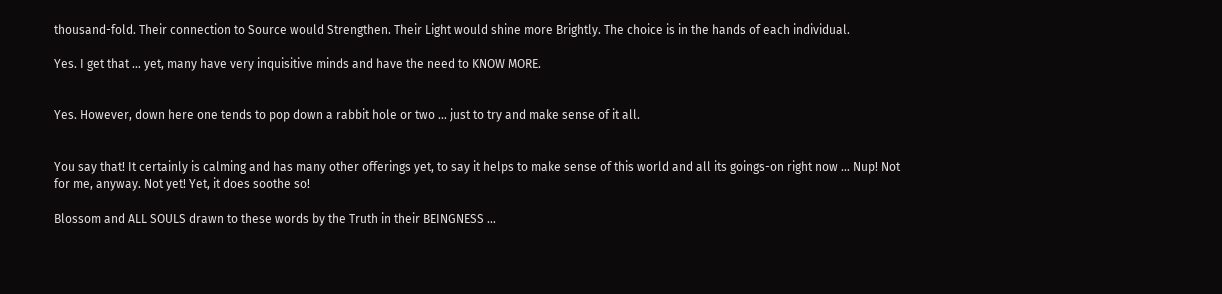thousand-fold. Their connection to Source would Strengthen. Their Light would shine more Brightly. The choice is in the hands of each individual.

Yes. I get that … yet, many have very inquisitive minds and have the need to KNOW MORE.


Yes. However, down here one tends to pop down a rabbit hole or two … just to try and make sense of it all.


You say that! It certainly is calming and has many other offerings yet, to say it helps to make sense of this world and all its goings-on right now … Nup! Not for me, anyway. Not yet! Yet, it does soothe so!

Blossom and ALL SOULS drawn to these words by the Truth in their BEINGNESS …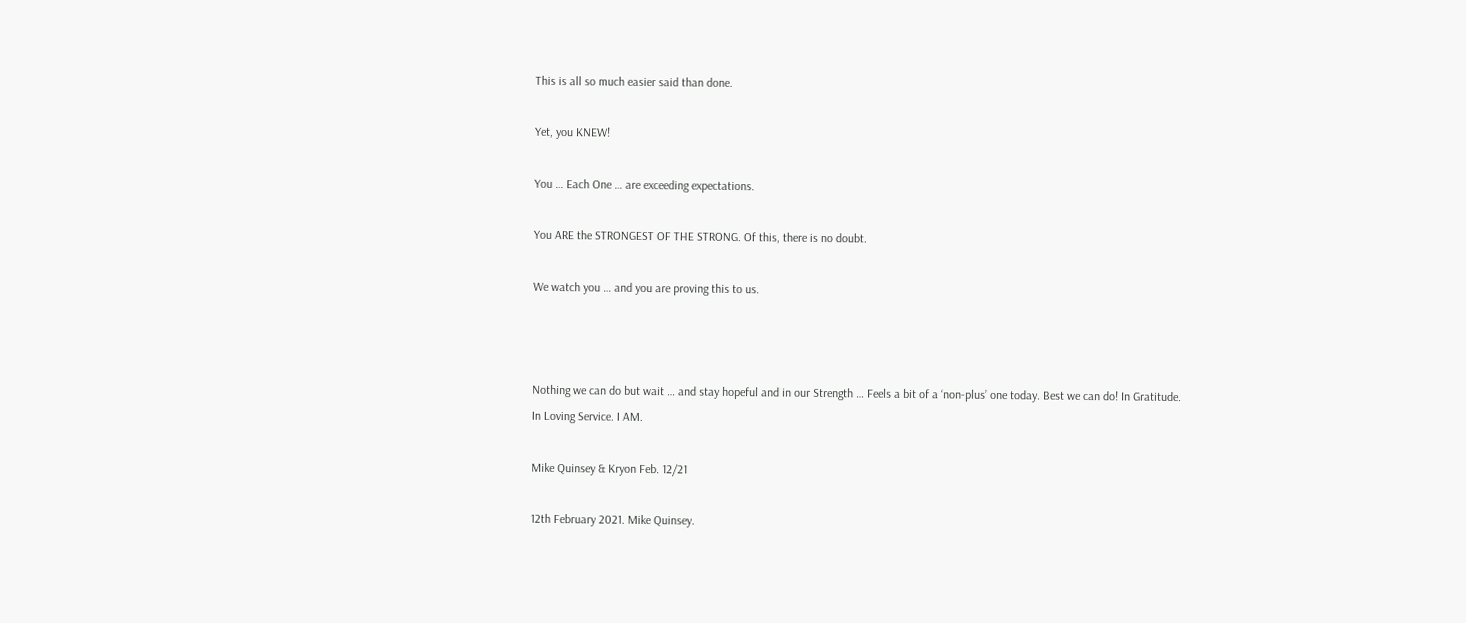This is all so much easier said than done.

Yet, you KNEW!

You … Each One … are exceeding expectations.

You ARE the STRONGEST OF THE STRONG. Of this, there is no doubt.

We watch you … and you are proving this to us.



Nothing we can do but wait … and stay hopeful and in our Strength … Feels a bit of a ‘non-plus’ one today. Best we can do! In Gratitude. In Loving Service. I AM.

Mike Quinsey & Kryon Feb. 12/21

12th February 2021. Mike Quinsey.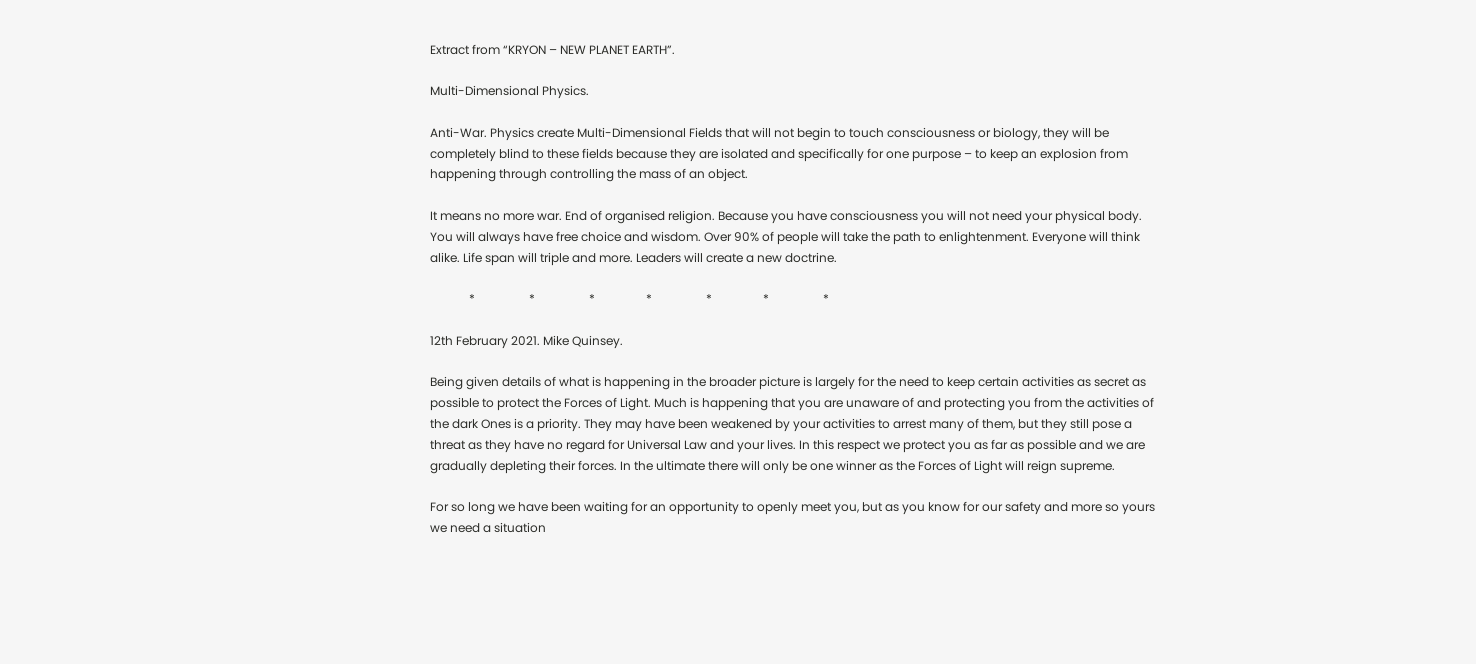Extract from “KRYON – NEW PLANET EARTH”.

Multi-Dimensional Physics.

Anti-War. Physics create Multi-Dimensional Fields that will not begin to touch consciousness or biology, they will be completely blind to these fields because they are isolated and specifically for one purpose – to keep an explosion from happening through controlling the mass of an object.

It means no more war. End of organised religion. Because you have consciousness you will not need your physical body. You will always have free choice and wisdom. Over 90% of people will take the path to enlightenment. Everyone will think alike. Life span will triple and more. Leaders will create a new doctrine.

             *                  *                  *                 *                  *                 *                  *

12th February 2021. Mike Quinsey.

Being given details of what is happening in the broader picture is largely for the need to keep certain activities as secret as possible to protect the Forces of Light. Much is happening that you are unaware of and protecting you from the activities of the dark Ones is a priority. They may have been weakened by your activities to arrest many of them, but they still pose a threat as they have no regard for Universal Law and your lives. In this respect we protect you as far as possible and we are gradually depleting their forces. In the ultimate there will only be one winner as the Forces of Light will reign supreme.

For so long we have been waiting for an opportunity to openly meet you, but as you know for our safety and more so yours we need a situation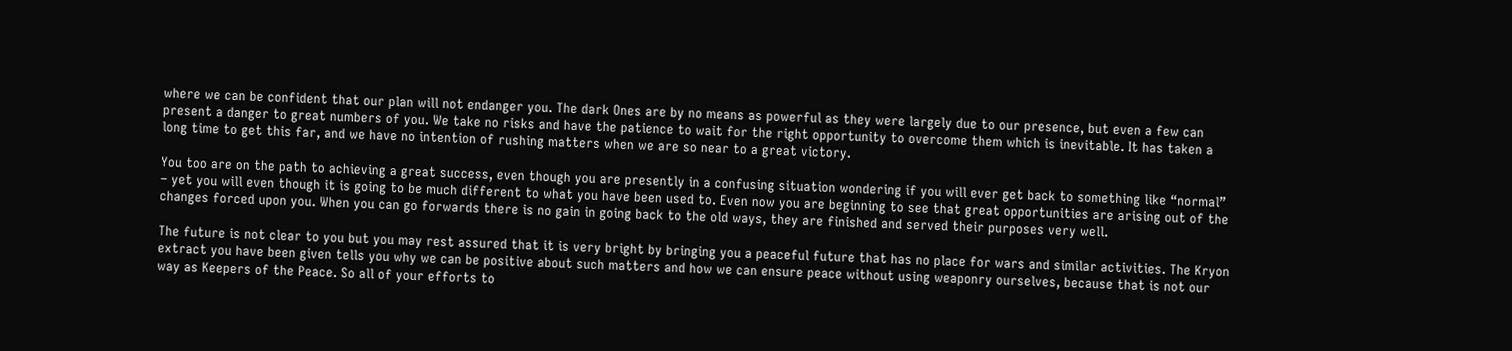where we can be confident that our plan will not endanger you. The dark Ones are by no means as powerful as they were largely due to our presence, but even a few can present a danger to great numbers of you. We take no risks and have the patience to wait for the right opportunity to overcome them which is inevitable. It has taken a long time to get this far, and we have no intention of rushing matters when we are so near to a great victory.

You too are on the path to achieving a great success, even though you are presently in a confusing situation wondering if you will ever get back to something like “normal” – yet you will even though it is going to be much different to what you have been used to. Even now you are beginning to see that great opportunities are arising out of the changes forced upon you. When you can go forwards there is no gain in going back to the old ways, they are finished and served their purposes very well.

The future is not clear to you but you may rest assured that it is very bright by bringing you a peaceful future that has no place for wars and similar activities. The Kryon extract you have been given tells you why we can be positive about such matters and how we can ensure peace without using weaponry ourselves, because that is not our way as Keepers of the Peace. So all of your efforts to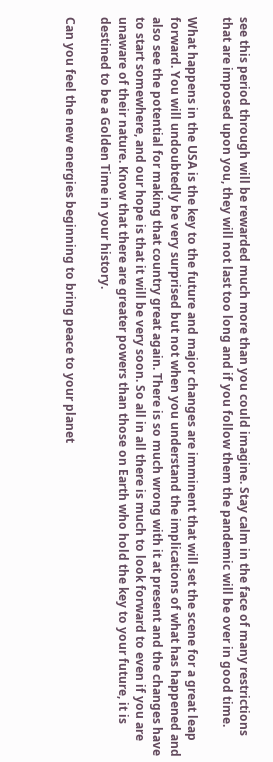see this period through will be rewarded much more than you could imagine. Stay calm in the face of many restrictions that are imposed upon you, they will not last too long and if you follow them the pandemic will be over in good time.

What happens in the USA is the key to the future and major changes are imminent that will set the scene for a great leap forward. You will undoubtedly be very surprised but not when you understand the implications of what has happened and also see the potential for making that country great again. There is so much wrong with it at present and the changes have to start somewhere, and our hope is that it will be very soon. So all in all there is much to look forward to even if you are unaware of their nature. Know that there are greater powers than those on Earth who hold the key to your future, it is destined to be a Golden Time in your history.

Can you feel the new energies beginning to bring peace to your planet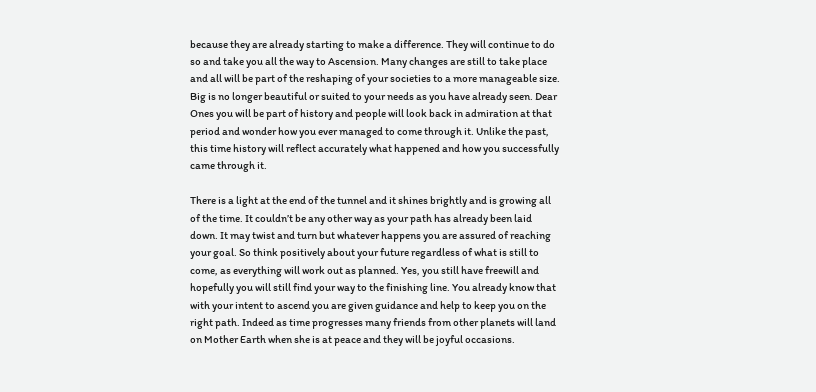because they are already starting to make a difference. They will continue to do so and take you all the way to Ascension. Many changes are still to take place and all will be part of the reshaping of your societies to a more manageable size. Big is no longer beautiful or suited to your needs as you have already seen. Dear Ones you will be part of history and people will look back in admiration at that period and wonder how you ever managed to come through it. Unlike the past, this time history will reflect accurately what happened and how you successfully came through it.

There is a light at the end of the tunnel and it shines brightly and is growing all of the time. It couldn’t be any other way as your path has already been laid down. It may twist and turn but whatever happens you are assured of reaching your goal. So think positively about your future regardless of what is still to come, as everything will work out as planned. Yes, you still have freewill and hopefully you will still find your way to the finishing line. You already know that with your intent to ascend you are given guidance and help to keep you on the right path. Indeed as time progresses many friends from other planets will land on Mother Earth when she is at peace and they will be joyful occasions.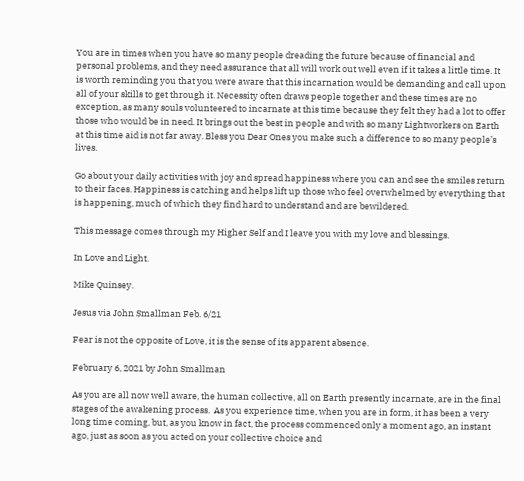You are in times when you have so many people dreading the future because of financial and personal problems, and they need assurance that all will work out well even if it takes a little time. It is worth reminding you that you were aware that this incarnation would be demanding and call upon all of your skills to get through it. Necessity often draws people together and these times are no exception, as many souls volunteered to incarnate at this time because they felt they had a lot to offer those who would be in need. It brings out the best in people and with so many Lightworkers on Earth at this time aid is not far away. Bless you Dear Ones you make such a difference to so many people’s lives.

Go about your daily activities with joy and spread happiness where you can and see the smiles return to their faces. Happiness is catching and helps lift up those who feel overwhelmed by everything that is happening, much of which they find hard to understand and are bewildered.

This message comes through my Higher Self and I leave you with my love and blessings.

In Love and Light.

Mike Quinsey.

Jesus via John Smallman Feb. 6/21

Fear is not the opposite of Love, it is the sense of its apparent absence.

February 6, 2021 by John Smallman

As you are all now well aware, the human collective, all on Earth presently incarnate, are in the final stages of the awakening process.  As you experience time, when you are in form, it has been a very long time coming, but, as you know in fact, the process commenced only a moment ago, an instant ago, just as soon as you acted on your collective choice and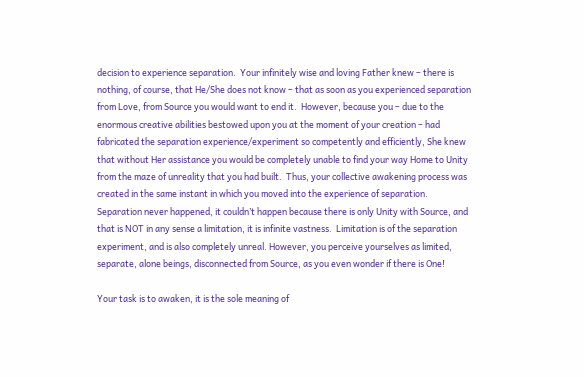decision to experience separation.  Your infinitely wise and loving Father knew – there is nothing, of course, that He/She does not know – that as soon as you experienced separation from Love, from Source you would want to end it.  However, because you – due to the enormous creative abilities bestowed upon you at the moment of your creation – had fabricated the separation experience/experiment so competently and efficiently, She knew that without Her assistance you would be completely unable to find your way Home to Unity from the maze of unreality that you had built.  Thus, your collective awakening process was created in the same instant in which you moved into the experience of separation.  Separation never happened, it couldn’t happen because there is only Unity with Source, and that is NOT in any sense a limitation, it is infinite vastness.  Limitation is of the separation experiment, and is also completely unreal. However, you perceive yourselves as limited, separate, alone beings, disconnected from Source, as you even wonder if there is One!

Your task is to awaken, it is the sole meaning of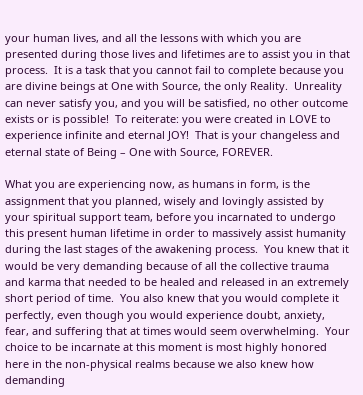your human lives, and all the lessons with which you are presented during those lives and lifetimes are to assist you in that process.  It is a task that you cannot fail to complete because you are divine beings at One with Source, the only Reality.  Unreality can never satisfy you, and you will be satisfied, no other outcome exists or is possible!  To reiterate: you were created in LOVE to experience infinite and eternal JOY!  That is your changeless and eternal state of Being – One with Source, FOREVER.

What you are experiencing now, as humans in form, is the assignment that you planned, wisely and lovingly assisted by your spiritual support team, before you incarnated to undergo this present human lifetime in order to massively assist humanity during the last stages of the awakening process.  You knew that it would be very demanding because of all the collective trauma and karma that needed to be healed and released in an extremely short period of time.  You also knew that you would complete it perfectly, even though you would experience doubt, anxiety, fear, and suffering that at times would seem overwhelming.  Your choice to be incarnate at this moment is most highly honored here in the non-physical realms because we also knew how demanding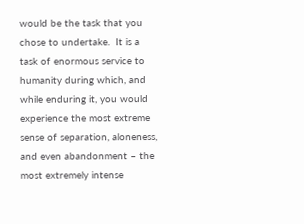would be the task that you chose to undertake.  It is a task of enormous service to humanity during which, and while enduring it, you would experience the most extreme sense of separation, aloneness, and even abandonment – the most extremely intense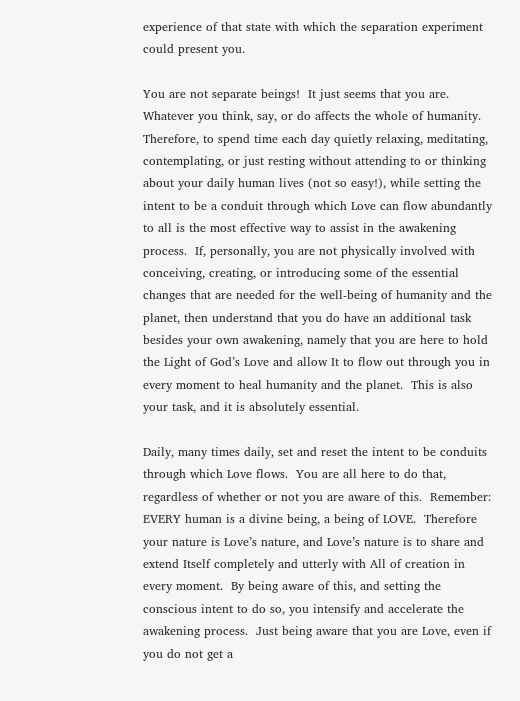experience of that state with which the separation experiment could present you.

You are not separate beings!  It just seems that you are.  Whatever you think, say, or do affects the whole of humanity.  Therefore, to spend time each day quietly relaxing, meditating, contemplating, or just resting without attending to or thinking about your daily human lives (not so easy!), while setting the intent to be a conduit through which Love can flow abundantly to all is the most effective way to assist in the awakening process.  If, personally, you are not physically involved with conceiving, creating, or introducing some of the essential changes that are needed for the well-being of humanity and the planet, then understand that you do have an additional task besides your own awakening, namely that you are here to hold the Light of God’s Love and allow It to flow out through you in every moment to heal humanity and the planet.  This is also your task, and it is absolutely essential.

Daily, many times daily, set and reset the intent to be conduits through which Love flows.  You are all here to do that, regardless of whether or not you are aware of this.  Remember: EVERY human is a divine being, a being of LOVE.  Therefore your nature is Love’s nature, and Love’s nature is to share and extend Itself completely and utterly with All of creation in every moment.  By being aware of this, and setting the conscious intent to do so, you intensify and accelerate the awakening process.  Just being aware that you are Love, even if you do not get a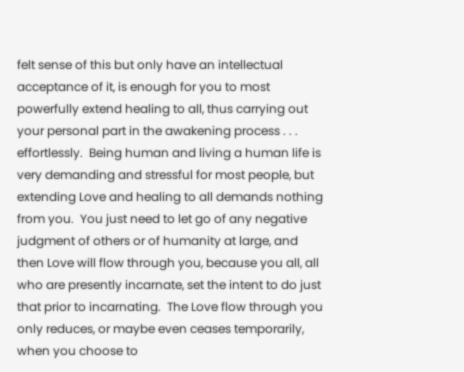felt sense of this but only have an intellectual acceptance of it, is enough for you to most powerfully extend healing to all, thus carrying out your personal part in the awakening process . . . effortlessly.  Being human and living a human life is very demanding and stressful for most people, but extending Love and healing to all demands nothing from you.  You just need to let go of any negative judgment of others or of humanity at large, and then Love will flow through you, because you all, all who are presently incarnate, set the intent to do just that prior to incarnating.  The Love flow through you only reduces, or maybe even ceases temporarily, when you choose to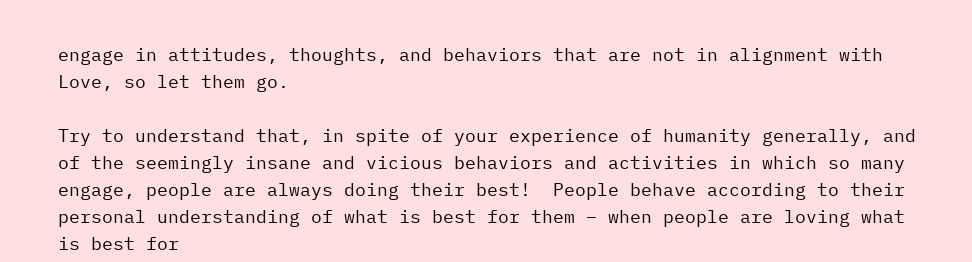engage in attitudes, thoughts, and behaviors that are not in alignment with Love, so let them go.

Try to understand that, in spite of your experience of humanity generally, and of the seemingly insane and vicious behaviors and activities in which so many engage, people are always doing their best!  People behave according to their personal understanding of what is best for them – when people are loving what is best for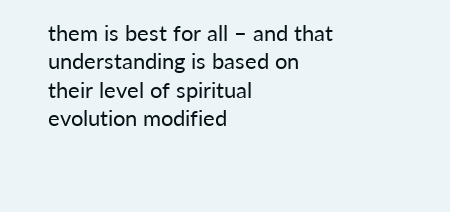them is best for all – and that understanding is based on their level of spiritual evolution modified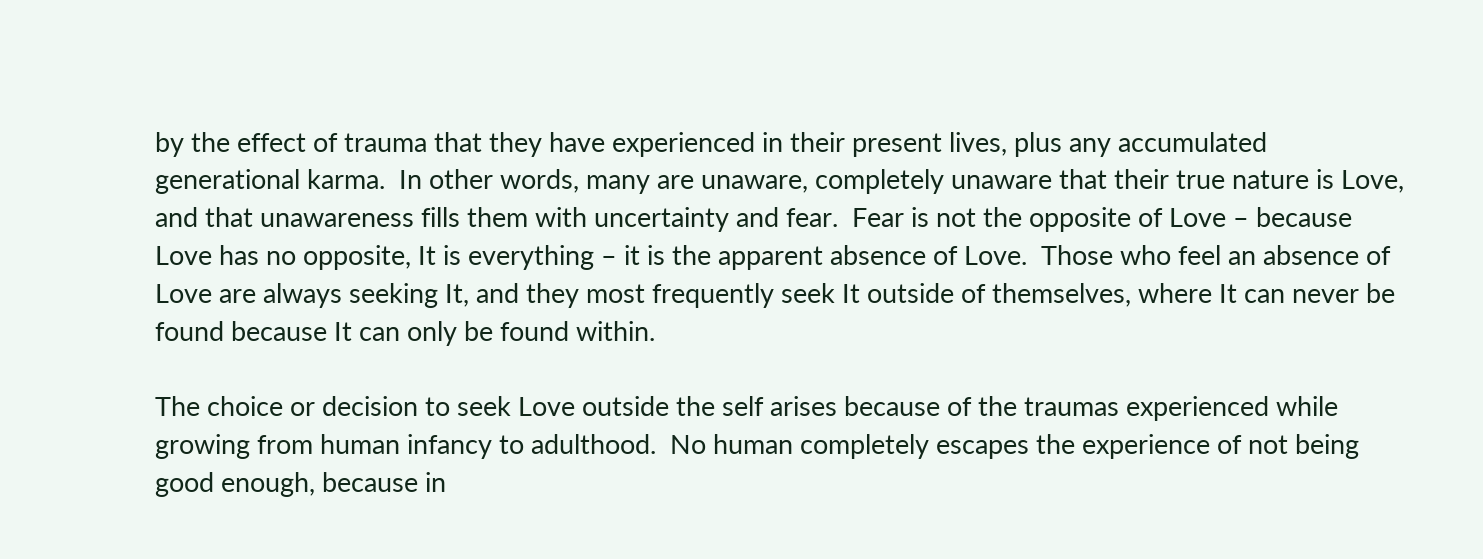by the effect of trauma that they have experienced in their present lives, plus any accumulated generational karma.  In other words, many are unaware, completely unaware that their true nature is Love, and that unawareness fills them with uncertainty and fear.  Fear is not the opposite of Love – because Love has no opposite, It is everything – it is the apparent absence of Love.  Those who feel an absence of Love are always seeking It, and they most frequently seek It outside of themselves, where It can never be found because It can only be found within.

The choice or decision to seek Love outside the self arises because of the traumas experienced while growing from human infancy to adulthood.  No human completely escapes the experience of not being good enough, because in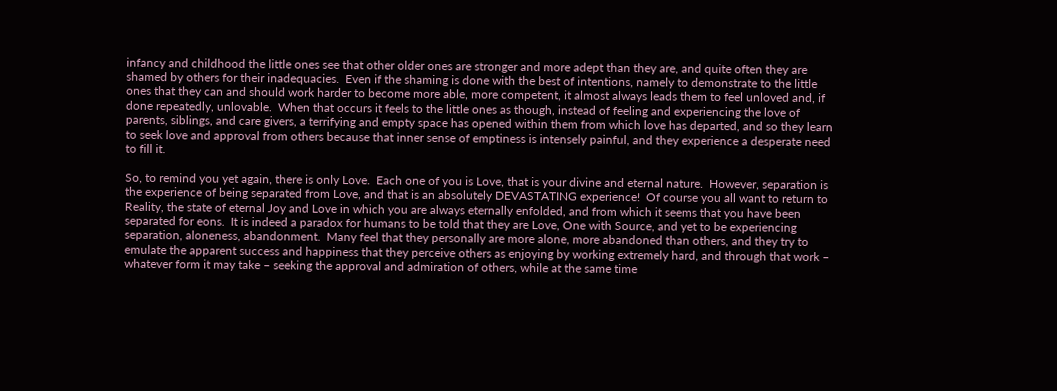infancy and childhood the little ones see that other older ones are stronger and more adept than they are, and quite often they are shamed by others for their inadequacies.  Even if the shaming is done with the best of intentions, namely to demonstrate to the little ones that they can and should work harder to become more able, more competent, it almost always leads them to feel unloved and, if done repeatedly, unlovable.  When that occurs it feels to the little ones as though, instead of feeling and experiencing the love of parents, siblings, and care givers, a terrifying and empty space has opened within them from which love has departed, and so they learn to seek love and approval from others because that inner sense of emptiness is intensely painful, and they experience a desperate need to fill it.

So, to remind you yet again, there is only Love.  Each one of you is Love, that is your divine and eternal nature.  However, separation is the experience of being separated from Love, and that is an absolutely DEVASTATING experience!  Of course you all want to return to Reality, the state of eternal Joy and Love in which you are always eternally enfolded, and from which it seems that you have been separated for eons.  It is indeed a paradox for humans to be told that they are Love, One with Source, and yet to be experiencing separation, aloneness, abandonment.  Many feel that they personally are more alone, more abandoned than others, and they try to emulate the apparent success and happiness that they perceive others as enjoying by working extremely hard, and through that work – whatever form it may take – seeking the approval and admiration of others, while at the same time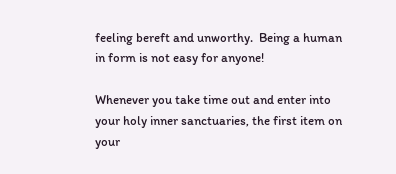feeling bereft and unworthy.  Being a human in form is not easy for anyone!

Whenever you take time out and enter into your holy inner sanctuaries, the first item on your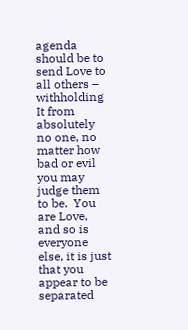agenda should be to send Love to all others – withholding It from absolutely no one, no matter how bad or evil you may judge them to be.  You are Love, and so is everyone else, it is just that you appear to be separated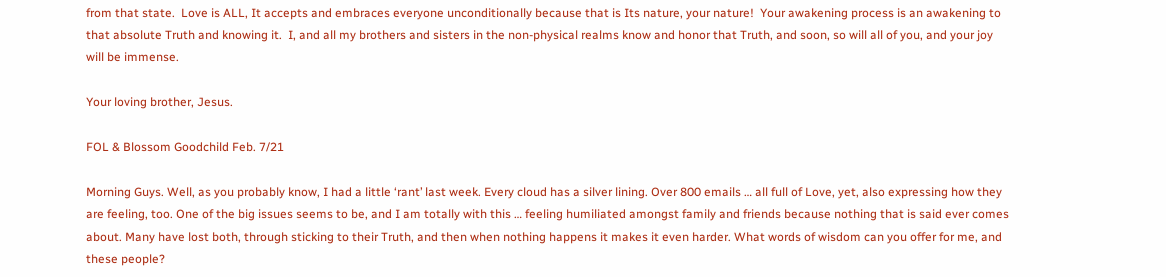from that state.  Love is ALL, It accepts and embraces everyone unconditionally because that is Its nature, your nature!  Your awakening process is an awakening to that absolute Truth and knowing it.  I, and all my brothers and sisters in the non-physical realms know and honor that Truth, and soon, so will all of you, and your joy will be immense.

Your loving brother, Jesus.

FOL & Blossom Goodchild Feb. 7/21

Morning Guys. Well, as you probably know, I had a little ‘rant’ last week. Every cloud has a silver lining. Over 800 emails … all full of Love, yet, also expressing how they are feeling, too. One of the big issues seems to be, and I am totally with this … feeling humiliated amongst family and friends because nothing that is said ever comes about. Many have lost both, through sticking to their Truth, and then when nothing happens it makes it even harder. What words of wisdom can you offer for me, and these people?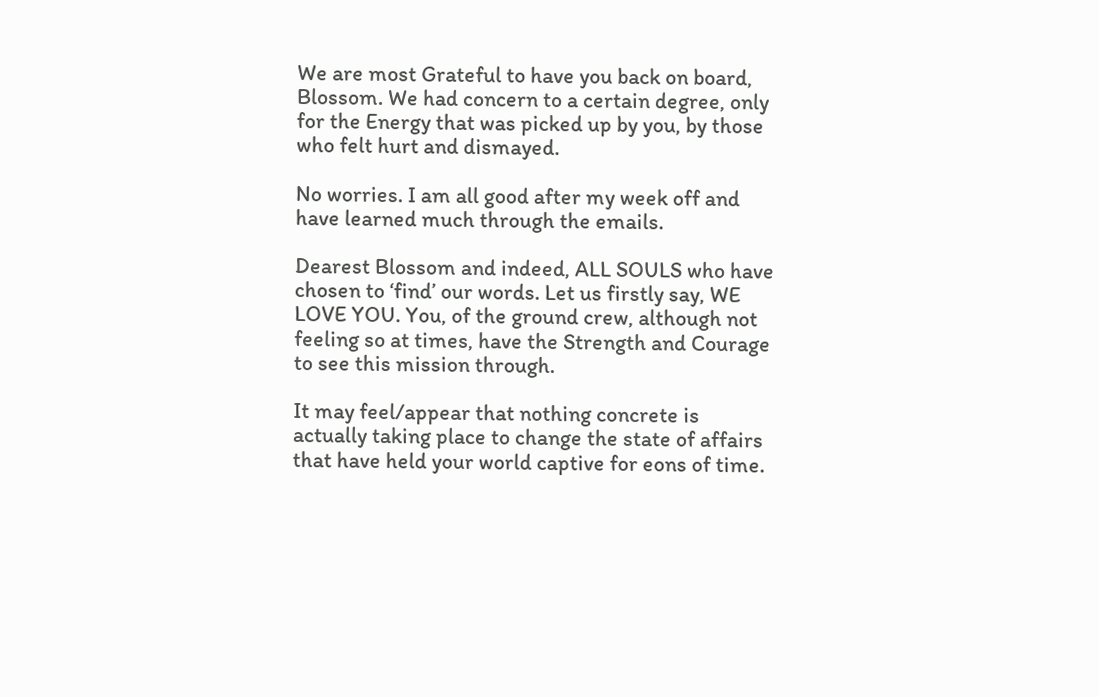We are most Grateful to have you back on board, Blossom. We had concern to a certain degree, only for the Energy that was picked up by you, by those who felt hurt and dismayed.

No worries. I am all good after my week off and have learned much through the emails.

Dearest Blossom and indeed, ALL SOULS who have chosen to ‘find’ our words. Let us firstly say, WE LOVE YOU. You, of the ground crew, although not feeling so at times, have the Strength and Courage to see this mission through.

It may feel/appear that nothing concrete is actually taking place to change the state of affairs that have held your world captive for eons of time.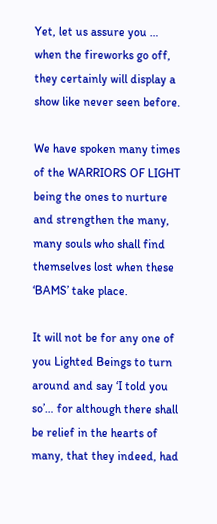Yet, let us assure you … when the fireworks go off, they certainly will display a show like never seen before.

We have spoken many times of the WARRIORS OF LIGHT being the ones to nurture and strengthen the many, many souls who shall find themselves lost when these ‘BAMS’ take place.

It will not be for any one of you Lighted Beings to turn around and say ‘I told you so’… for although there shall be relief in the hearts of many, that they indeed, had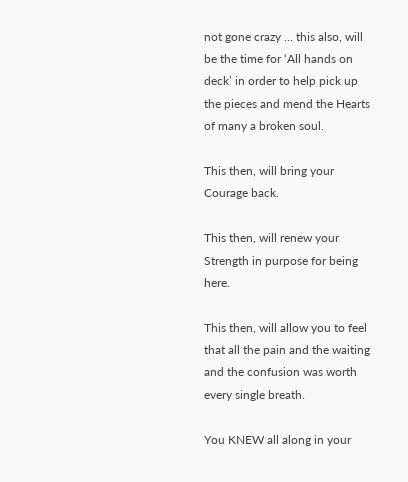not gone crazy … this also, will be the time for ‘All hands on deck’ in order to help pick up the pieces and mend the Hearts of many a broken soul.

This then, will bring your Courage back.

This then, will renew your Strength in purpose for being here.

This then, will allow you to feel that all the pain and the waiting and the confusion was worth every single breath.

You KNEW all along in your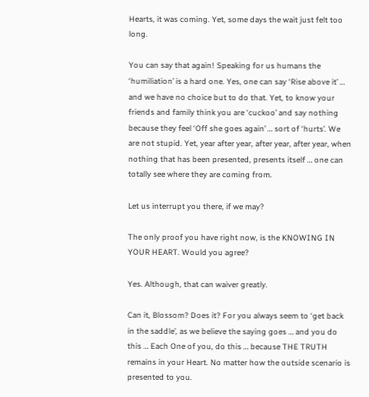Hearts, it was coming. Yet, some days the wait just felt too long.

You can say that again! Speaking for us humans the ‘humiliation’ is a hard one. Yes, one can say ‘Rise above it’ … and we have no choice but to do that. Yet, to know your friends and family think you are ‘cuckoo’ and say nothing because they feel ‘Off she goes again’ … sort of ‘hurts’. We are not stupid. Yet, year after year, after year, after year, when nothing that has been presented, presents itself … one can totally see where they are coming from.

Let us interrupt you there, if we may?

The only proof you have right now, is the KNOWING IN YOUR HEART. Would you agree?

Yes. Although, that can waiver greatly.

Can it, Blossom? Does it? For you always seem to ‘get back in the saddle’, as we believe the saying goes … and you do this … Each One of you, do this … because THE TRUTH remains in your Heart. No matter how the outside scenario is presented to you.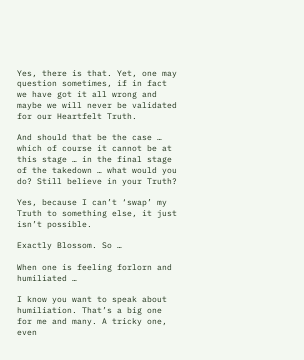Yes, there is that. Yet, one may question sometimes, if in fact we have got it all wrong and maybe we will never be validated for our Heartfelt Truth.

And should that be the case … which of course it cannot be at this stage … in the final stage of the takedown … what would you do? Still believe in your Truth?

Yes, because I can’t ‘swap’ my Truth to something else, it just isn’t possible.

Exactly Blossom. So …

When one is feeling forlorn and humiliated …

I know you want to speak about humiliation. That’s a big one for me and many. A tricky one, even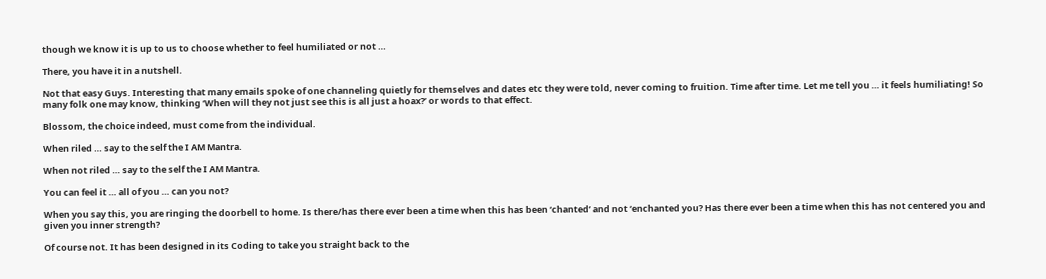though we know it is up to us to choose whether to feel humiliated or not …

There, you have it in a nutshell.

Not that easy Guys. Interesting that many emails spoke of one channeling quietly for themselves and dates etc they were told, never coming to fruition. Time after time. Let me tell you … it feels humiliating! So many folk one may know, thinking ‘When will they not just see this is all just a hoax?’ or words to that effect.

Blossom, the choice indeed, must come from the individual.

When riled … say to the self the I AM Mantra.

When not riled … say to the self the I AM Mantra.

You can feel it … all of you … can you not?

When you say this, you are ringing the doorbell to home. Is there/has there ever been a time when this has been ‘chanted’ and not ‘enchanted you? Has there ever been a time when this has not centered you and given you inner strength?

Of course not. It has been designed in its Coding to take you straight back to the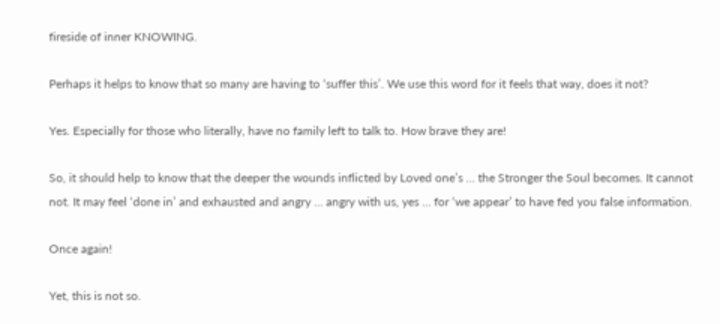fireside of inner KNOWING.

Perhaps it helps to know that so many are having to ‘suffer this’. We use this word for it feels that way, does it not?

Yes. Especially for those who literally, have no family left to talk to. How brave they are!

So, it should help to know that the deeper the wounds inflicted by Loved one’s … the Stronger the Soul becomes. It cannot not. It may feel ‘done in’ and exhausted and angry … angry with us, yes … for ‘we appear’ to have fed you false information.

Once again!

Yet, this is not so.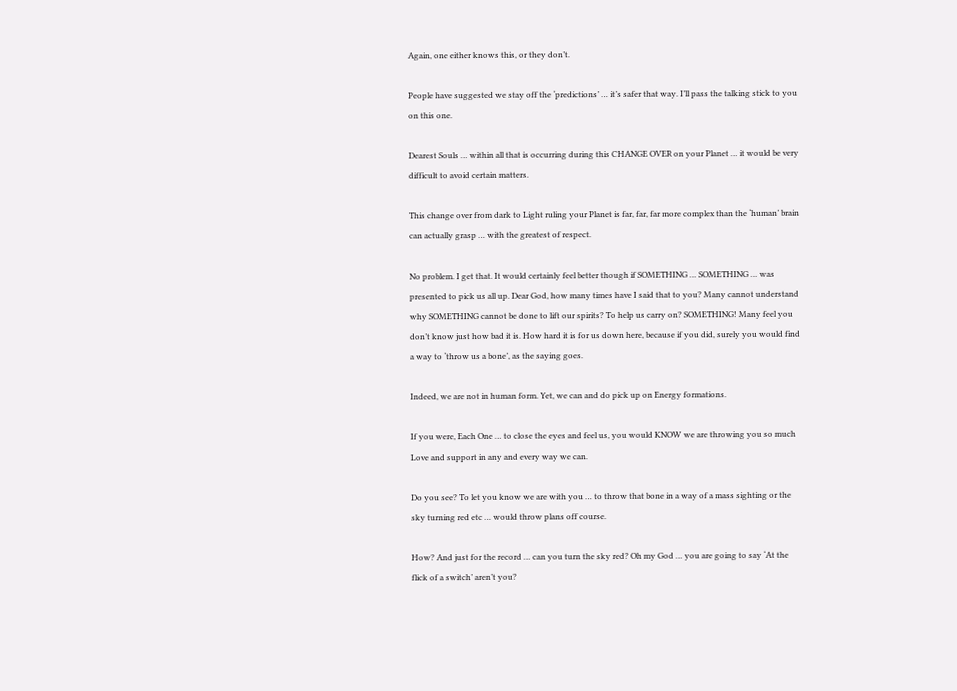Again, one either knows this, or they don’t.

People have suggested we stay off the ‘predictions’ … it’s safer that way. I’ll pass the talking stick to you on this one.

Dearest Souls … within all that is occurring during this CHANGE OVER on your Planet … it would be very difficult to avoid certain matters.

This change over from dark to Light ruling your Planet is far, far, far more complex than the ‘human’ brain can actually grasp … with the greatest of respect.

No problem. I get that. It would certainly feel better though if SOMETHING … SOMETHING … was presented to pick us all up. Dear God, how many times have I said that to you? Many cannot understand why SOMETHING cannot be done to lift our spirits? To help us carry on? SOMETHING! Many feel you don’t know just how bad it is. How hard it is for us down here, because if you did, surely you would find a way to ‘throw us a bone’, as the saying goes.

Indeed, we are not in human form. Yet, we can and do pick up on Energy formations.

If you were, Each One … to close the eyes and feel us, you would KNOW we are throwing you so much Love and support in any and every way we can.

Do you see? To let you know we are with you … to throw that bone in a way of a mass sighting or the sky turning red etc … would throw plans off course.

How? And just for the record … can you turn the sky red? Oh my God … you are going to say ‘At the flick of a switch’ aren’t you?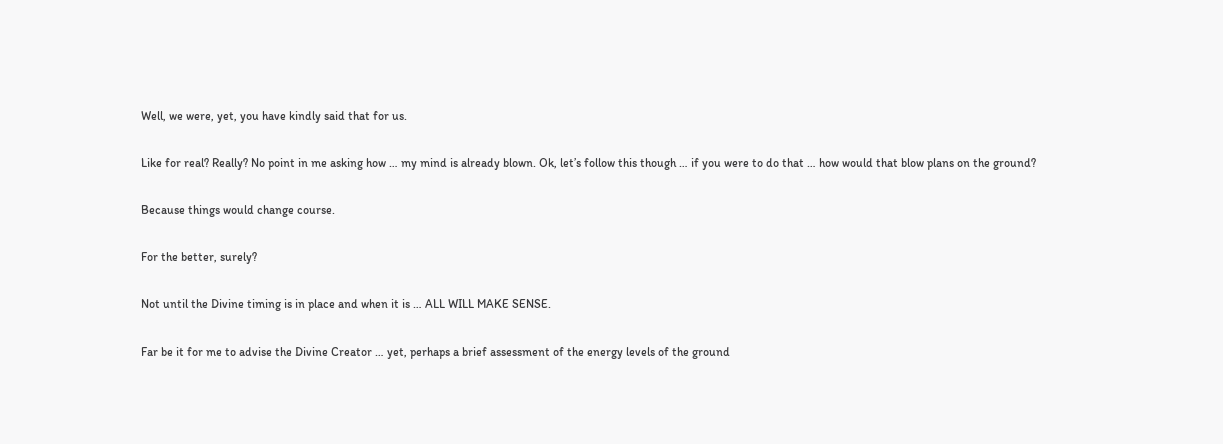Well, we were, yet, you have kindly said that for us.

Like for real? Really? No point in me asking how … my mind is already blown. Ok, let’s follow this though … if you were to do that … how would that blow plans on the ground?

Because things would change course.

For the better, surely?

Not until the Divine timing is in place and when it is … ALL WILL MAKE SENSE.

Far be it for me to advise the Divine Creator … yet, perhaps a brief assessment of the energy levels of the ground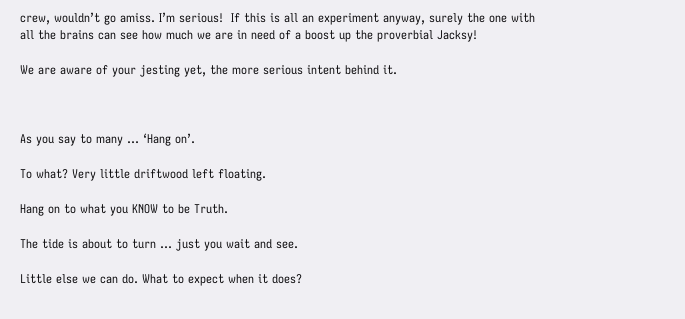crew, wouldn’t go amiss. I’m serious!  If this is all an experiment anyway, surely the one with all the brains can see how much we are in need of a boost up the proverbial Jacksy!

We are aware of your jesting yet, the more serious intent behind it.



As you say to many … ‘Hang on’.

To what? Very little driftwood left floating.

Hang on to what you KNOW to be Truth.

The tide is about to turn … just you wait and see.

Little else we can do. What to expect when it does?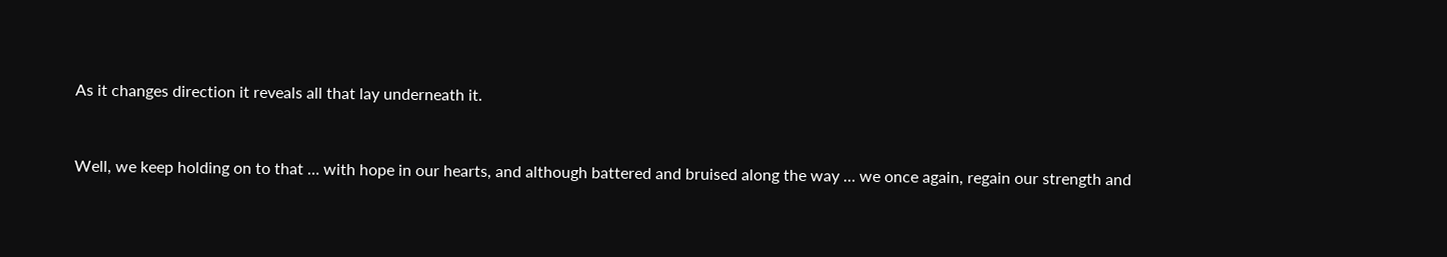As it changes direction it reveals all that lay underneath it.


Well, we keep holding on to that … with hope in our hearts, and although battered and bruised along the way … we once again, regain our strength and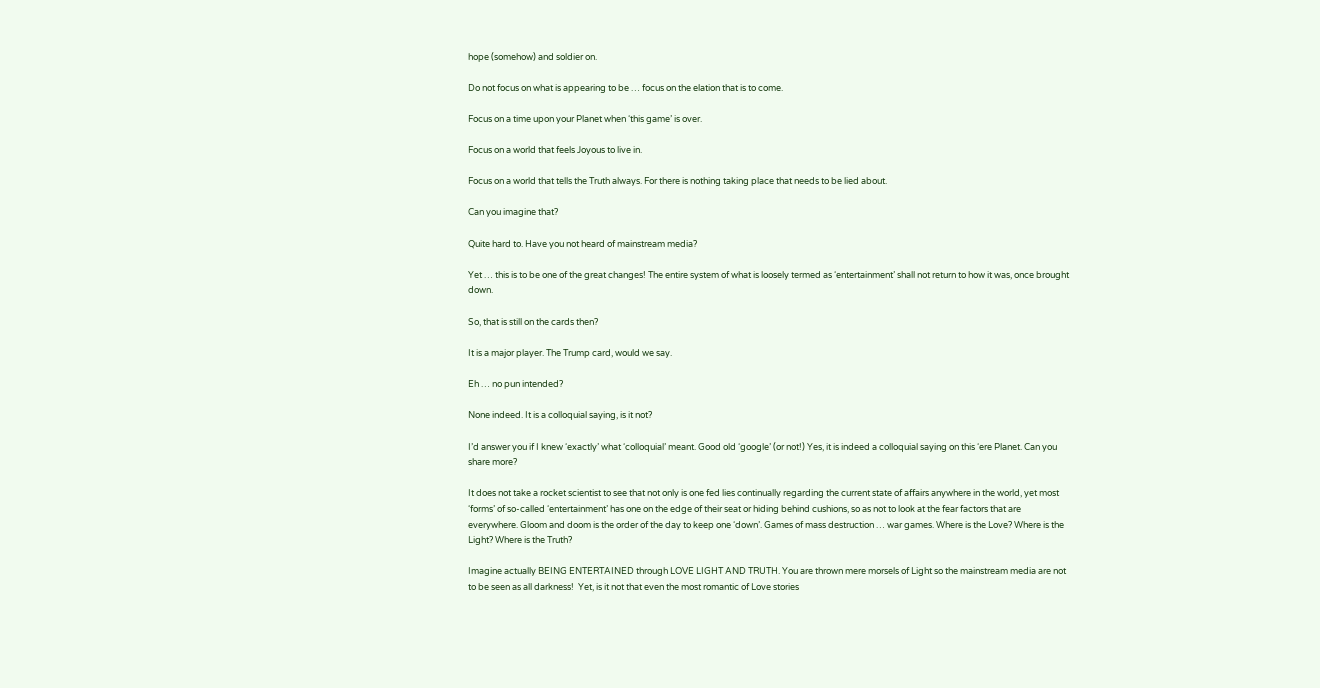hope (somehow) and soldier on.

Do not focus on what is appearing to be … focus on the elation that is to come.

Focus on a time upon your Planet when ‘this game’ is over.

Focus on a world that feels Joyous to live in.

Focus on a world that tells the Truth always. For there is nothing taking place that needs to be lied about.

Can you imagine that?

Quite hard to. Have you not heard of mainstream media?

Yet … this is to be one of the great changes! The entire system of what is loosely termed as ‘entertainment’ shall not return to how it was, once brought down.

So, that is still on the cards then?

It is a major player. The Trump card, would we say.

Eh … no pun intended?

None indeed. It is a colloquial saying, is it not?

I’d answer you if I knew ‘exactly’ what ‘colloquial’ meant. Good old ‘google’ (or not!) Yes, it is indeed a colloquial saying on this ‘ere Planet. Can you share more?

It does not take a rocket scientist to see that not only is one fed lies continually regarding the current state of affairs anywhere in the world, yet most ‘forms’ of so-called ‘entertainment’ has one on the edge of their seat or hiding behind cushions, so as not to look at the fear factors that are everywhere. Gloom and doom is the order of the day to keep one ‘down’. Games of mass destruction … war games. Where is the Love? Where is the Light? Where is the Truth?

Imagine actually BEING ENTERTAINED through LOVE LIGHT AND TRUTH. You are thrown mere morsels of Light so the mainstream media are not to be seen as all darkness!  Yet, is it not that even the most romantic of Love stories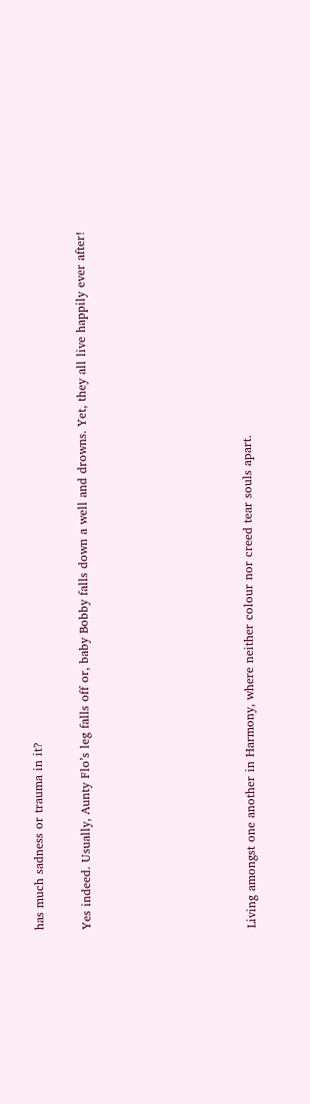has much sadness or trauma in it?

Yes indeed. Usually, Aunty Flo’s leg falls off or, baby Bobby falls down a well and drowns. Yet, they all live happily ever after!






Living amongst one another in Harmony, where neither colour nor creed tear souls apart.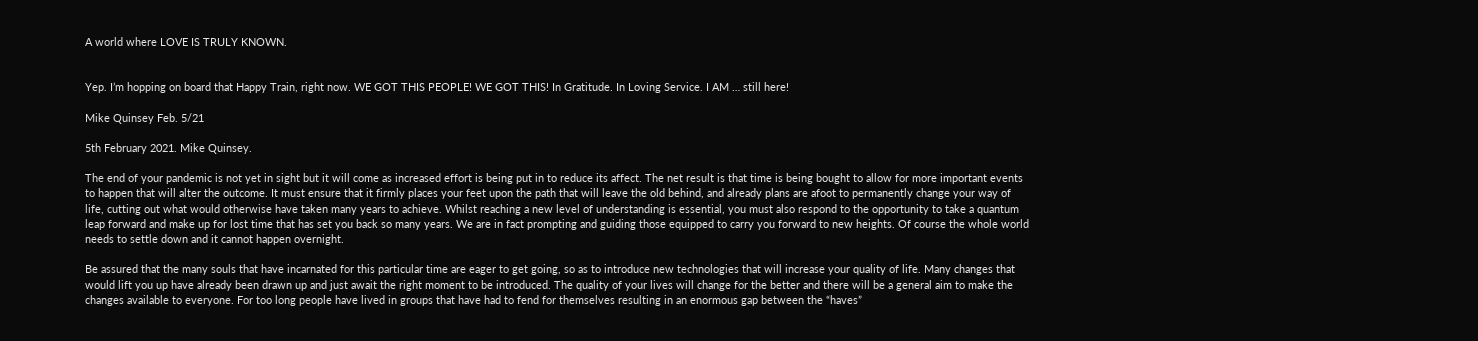A world where LOVE IS TRULY KNOWN.


Yep. I’m hopping on board that Happy Train, right now. WE GOT THIS PEOPLE! WE GOT THIS! In Gratitude. In Loving Service. I AM … still here!

Mike Quinsey Feb. 5/21

5th February 2021. Mike Quinsey.

The end of your pandemic is not yet in sight but it will come as increased effort is being put in to reduce its affect. The net result is that time is being bought to allow for more important events to happen that will alter the outcome. It must ensure that it firmly places your feet upon the path that will leave the old behind, and already plans are afoot to permanently change your way of life, cutting out what would otherwise have taken many years to achieve. Whilst reaching a new level of understanding is essential, you must also respond to the opportunity to take a quantum leap forward and make up for lost time that has set you back so many years. We are in fact prompting and guiding those equipped to carry you forward to new heights. Of course the whole world needs to settle down and it cannot happen overnight.

Be assured that the many souls that have incarnated for this particular time are eager to get going, so as to introduce new technologies that will increase your quality of life. Many changes that would lift you up have already been drawn up and just await the right moment to be introduced. The quality of your lives will change for the better and there will be a general aim to make the changes available to everyone. For too long people have lived in groups that have had to fend for themselves resulting in an enormous gap between the “haves”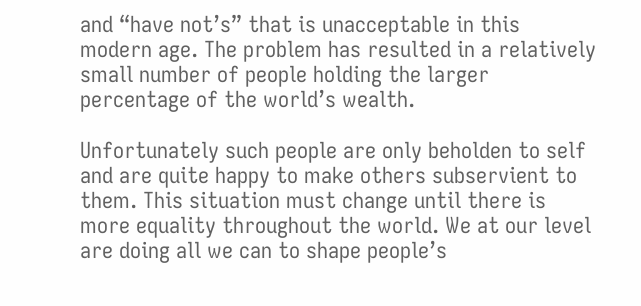and “have not’s” that is unacceptable in this modern age. The problem has resulted in a relatively small number of people holding the larger percentage of the world’s wealth.

Unfortunately such people are only beholden to self and are quite happy to make others subservient to them. This situation must change until there is more equality throughout the world. We at our level are doing all we can to shape people’s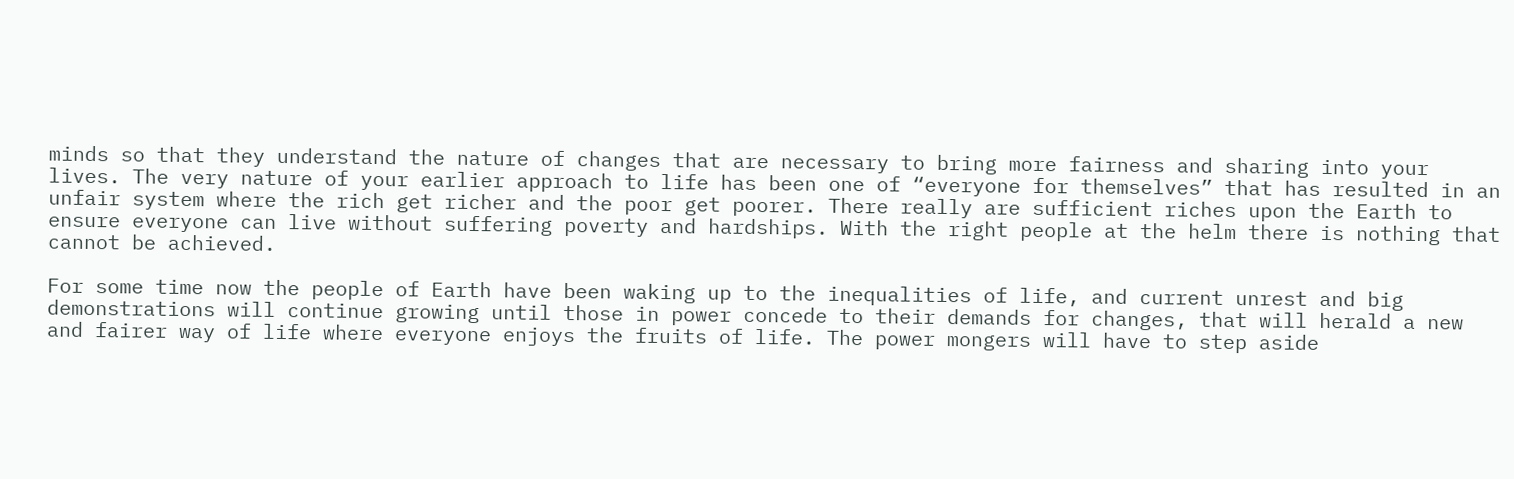minds so that they understand the nature of changes that are necessary to bring more fairness and sharing into your lives. The very nature of your earlier approach to life has been one of “everyone for themselves” that has resulted in an unfair system where the rich get richer and the poor get poorer. There really are sufficient riches upon the Earth to ensure everyone can live without suffering poverty and hardships. With the right people at the helm there is nothing that cannot be achieved.

For some time now the people of Earth have been waking up to the inequalities of life, and current unrest and big demonstrations will continue growing until those in power concede to their demands for changes, that will herald a new and fairer way of life where everyone enjoys the fruits of life. The power mongers will have to step aside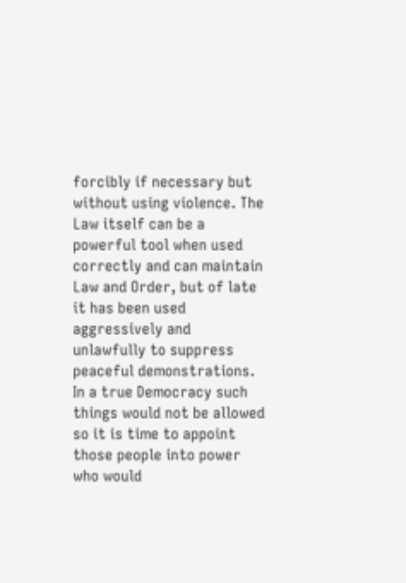forcibly if necessary but without using violence. The Law itself can be a powerful tool when used correctly and can maintain Law and Order, but of late it has been used aggressively and unlawfully to suppress peaceful demonstrations. In a true Democracy such things would not be allowed so it is time to appoint those people into power who would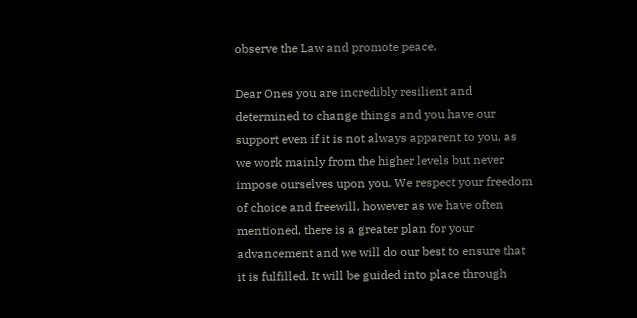observe the Law and promote peace.

Dear Ones you are incredibly resilient and determined to change things and you have our support even if it is not always apparent to you, as we work mainly from the higher levels but never impose ourselves upon you. We respect your freedom of choice and freewill, however as we have often mentioned, there is a greater plan for your advancement and we will do our best to ensure that it is fulfilled. It will be guided into place through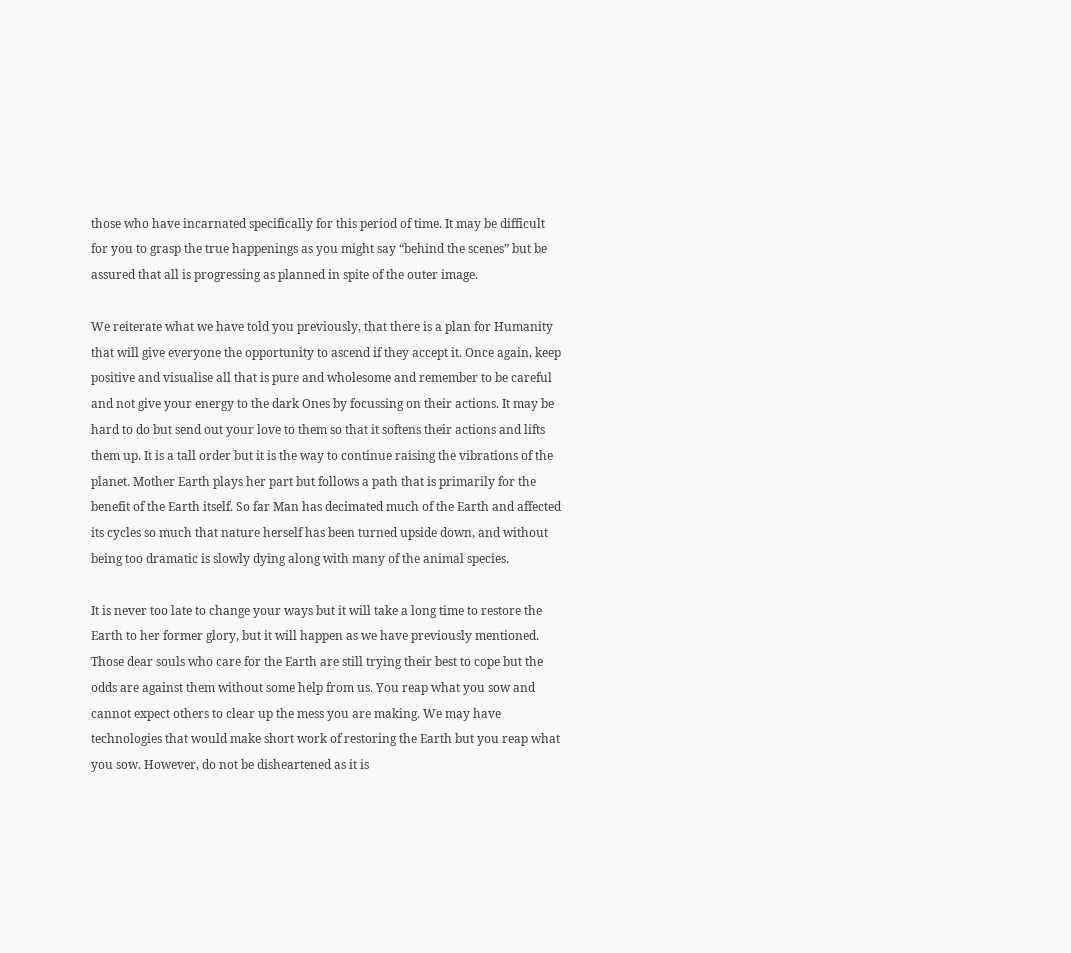those who have incarnated specifically for this period of time. It may be difficult for you to grasp the true happenings as you might say “behind the scenes” but be assured that all is progressing as planned in spite of the outer image.

We reiterate what we have told you previously, that there is a plan for Humanity that will give everyone the opportunity to ascend if they accept it. Once again, keep positive and visualise all that is pure and wholesome and remember to be careful and not give your energy to the dark Ones by focussing on their actions. It may be hard to do but send out your love to them so that it softens their actions and lifts them up. It is a tall order but it is the way to continue raising the vibrations of the planet. Mother Earth plays her part but follows a path that is primarily for the benefit of the Earth itself. So far Man has decimated much of the Earth and affected its cycles so much that nature herself has been turned upside down, and without being too dramatic is slowly dying along with many of the animal species.

It is never too late to change your ways but it will take a long time to restore the Earth to her former glory, but it will happen as we have previously mentioned. Those dear souls who care for the Earth are still trying their best to cope but the odds are against them without some help from us. You reap what you sow and cannot expect others to clear up the mess you are making. We may have technologies that would make short work of restoring the Earth but you reap what you sow. However, do not be disheartened as it is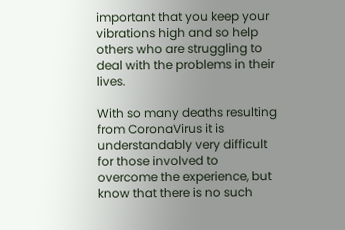important that you keep your vibrations high and so help others who are struggling to deal with the problems in their lives.

With so many deaths resulting from CoronaVirus it is understandably very difficult for those involved to overcome the experience, but know that there is no such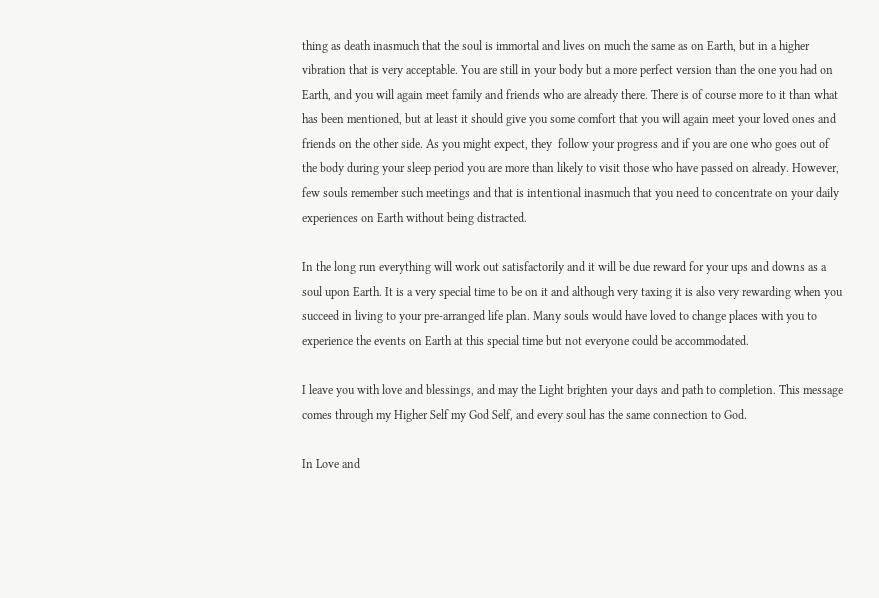thing as death inasmuch that the soul is immortal and lives on much the same as on Earth, but in a higher vibration that is very acceptable. You are still in your body but a more perfect version than the one you had on Earth, and you will again meet family and friends who are already there. There is of course more to it than what has been mentioned, but at least it should give you some comfort that you will again meet your loved ones and friends on the other side. As you might expect, they  follow your progress and if you are one who goes out of the body during your sleep period you are more than likely to visit those who have passed on already. However, few souls remember such meetings and that is intentional inasmuch that you need to concentrate on your daily experiences on Earth without being distracted.

In the long run everything will work out satisfactorily and it will be due reward for your ups and downs as a soul upon Earth. It is a very special time to be on it and although very taxing it is also very rewarding when you succeed in living to your pre-arranged life plan. Many souls would have loved to change places with you to experience the events on Earth at this special time but not everyone could be accommodated.

I leave you with love and blessings, and may the Light brighten your days and path to completion. This message comes through my Higher Self my God Self, and every soul has the same connection to God.

In Love and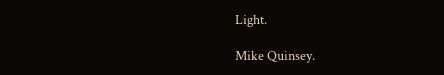Light.

Mike Quinsey.